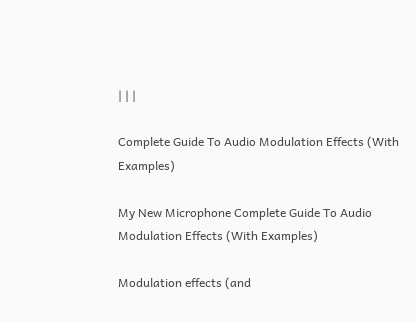| | |

Complete Guide To Audio Modulation Effects (With Examples)

My New Microphone Complete Guide To Audio Modulation Effects (With Examples)

Modulation effects (and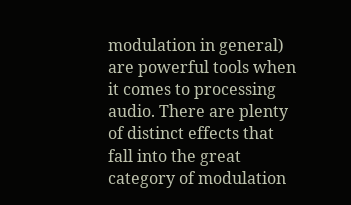modulation in general) are powerful tools when it comes to processing audio. There are plenty of distinct effects that fall into the great category of modulation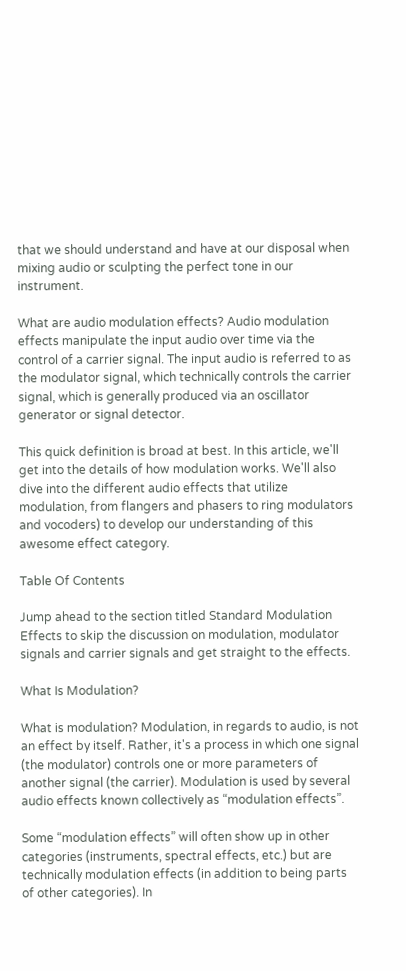that we should understand and have at our disposal when mixing audio or sculpting the perfect tone in our instrument.

What are audio modulation effects? Audio modulation effects manipulate the input audio over time via the control of a carrier signal. The input audio is referred to as the modulator signal, which technically controls the carrier signal, which is generally produced via an oscillator generator or signal detector.

This quick definition is broad at best. In this article, we'll get into the details of how modulation works. We'll also dive into the different audio effects that utilize modulation, from flangers and phasers to ring modulators and vocoders) to develop our understanding of this awesome effect category.

Table Of Contents

Jump ahead to the section titled Standard Modulation Effects to skip the discussion on modulation, modulator signals and carrier signals and get straight to the effects.

What Is Modulation?

What is modulation? Modulation, in regards to audio, is not an effect by itself. Rather, it's a process in which one signal (the modulator) controls one or more parameters of another signal (the carrier). Modulation is used by several audio effects known collectively as “modulation effects”.

Some “modulation effects” will often show up in other categories (instruments, spectral effects, etc.) but are technically modulation effects (in addition to being parts of other categories). In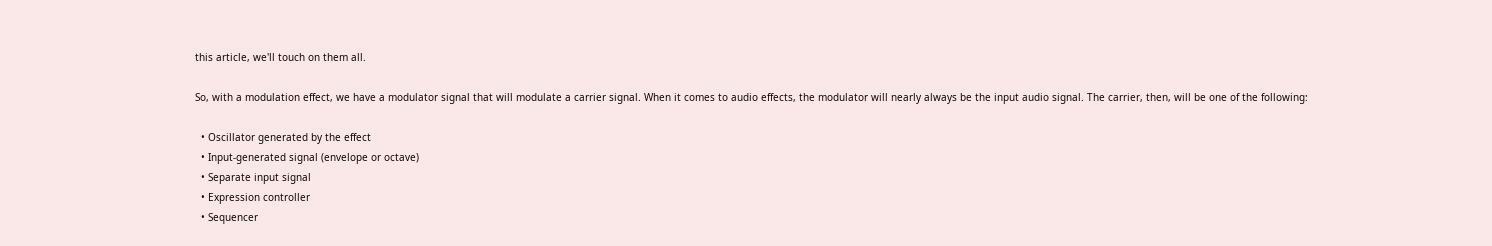this article, we'll touch on them all.

So, with a modulation effect, we have a modulator signal that will modulate a carrier signal. When it comes to audio effects, the modulator will nearly always be the input audio signal. The carrier, then, will be one of the following:

  • Oscillator generated by the effect
  • Input-generated signal (envelope or octave)
  • Separate input signal
  • Expression controller
  • Sequencer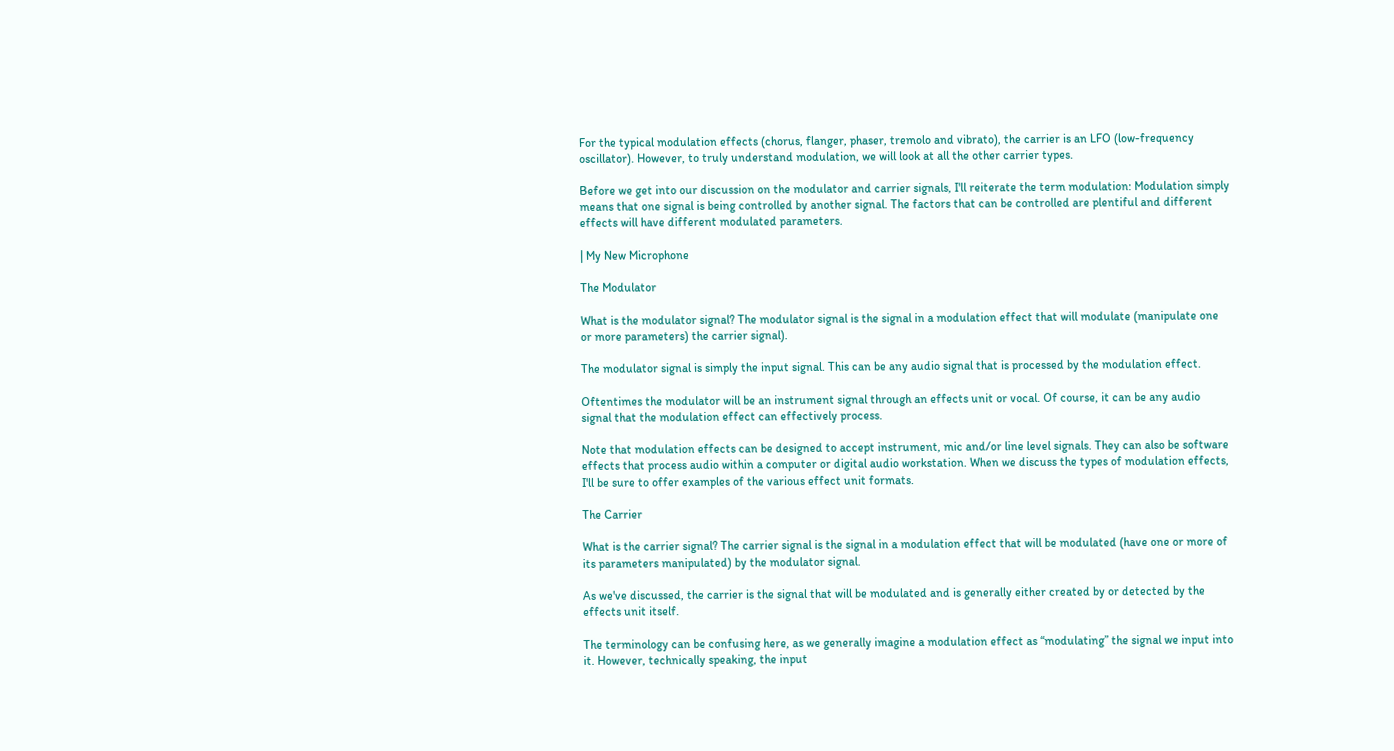For the typical modulation effects (chorus, flanger, phaser, tremolo and vibrato), the carrier is an LFO (low-frequency oscillator). However, to truly understand modulation, we will look at all the other carrier types.

Before we get into our discussion on the modulator and carrier signals, I'll reiterate the term modulation: Modulation simply means that one signal is being controlled by another signal. The factors that can be controlled are plentiful and different effects will have different modulated parameters.

| My New Microphone

The Modulator

What is the modulator signal? The modulator signal is the signal in a modulation effect that will modulate (manipulate one or more parameters) the carrier signal).

The modulator signal is simply the input signal. This can be any audio signal that is processed by the modulation effect.

Oftentimes the modulator will be an instrument signal through an effects unit or vocal. Of course, it can be any audio signal that the modulation effect can effectively process.

Note that modulation effects can be designed to accept instrument, mic and/or line level signals. They can also be software effects that process audio within a computer or digital audio workstation. When we discuss the types of modulation effects, I'll be sure to offer examples of the various effect unit formats.

The Carrier

What is the carrier signal? The carrier signal is the signal in a modulation effect that will be modulated (have one or more of its parameters manipulated) by the modulator signal.

As we've discussed, the carrier is the signal that will be modulated and is generally either created by or detected by the effects unit itself.

The terminology can be confusing here, as we generally imagine a modulation effect as “modulating” the signal we input into it. However, technically speaking, the input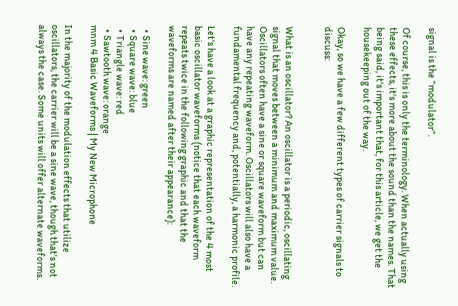signal is the “modulator”.

Of course, this is only the terminology. When actually using these effects, it's more about the sound than the names. That being said, it's important that, for this article, we get the housekeeping out of the way.

Okay, so we have a few different types of carrier signals to discuss:


What is an oscillator? An oscillator is a periodic, oscillating signal that moves between a minimum and maximum value. Oscillators often have a sine or square waveform but can have any repeating waveform. Oscillators will also have a fundamental frequency and, potentially, a harmonic profile.

Let's have a look at a graphic representation of the 4 most basic oscillator waveforms (notice that each waveform repeats twice in the following graphic and that the waveforms are named after their appearance):

  • Sine wave: green
  • Square wave: blue
  • Triangle wave: red
  • Sawtooth wave: orange
mnm 4 Basic Waveforms | My New Microphone

In the majority of the modulation effects that utilize oscillators, the carrier will be a sine wave, though that's not always the case. Some units will offer alternate waveforms.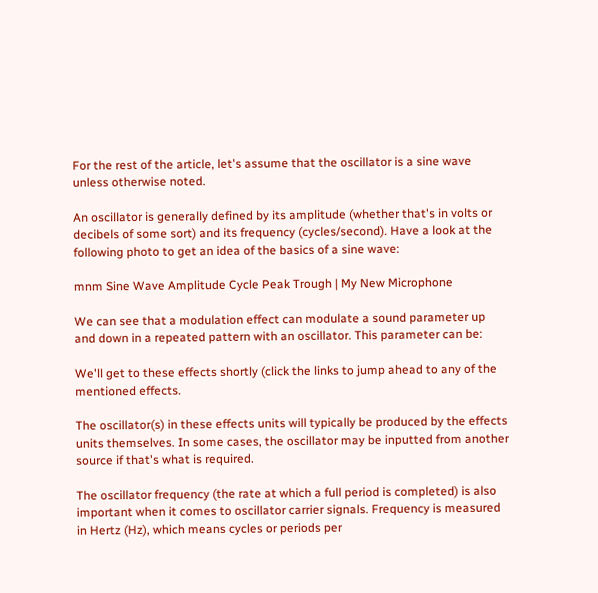For the rest of the article, let's assume that the oscillator is a sine wave unless otherwise noted.

An oscillator is generally defined by its amplitude (whether that's in volts or decibels of some sort) and its frequency (cycles/second). Have a look at the following photo to get an idea of the basics of a sine wave:

mnm Sine Wave Amplitude Cycle Peak Trough | My New Microphone

We can see that a modulation effect can modulate a sound parameter up and down in a repeated pattern with an oscillator. This parameter can be:

We'll get to these effects shortly (click the links to jump ahead to any of the mentioned effects.

The oscillator(s) in these effects units will typically be produced by the effects units themselves. In some cases, the oscillator may be inputted from another source if that's what is required.

The oscillator frequency (the rate at which a full period is completed) is also important when it comes to oscillator carrier signals. Frequency is measured in Hertz (Hz), which means cycles or periods per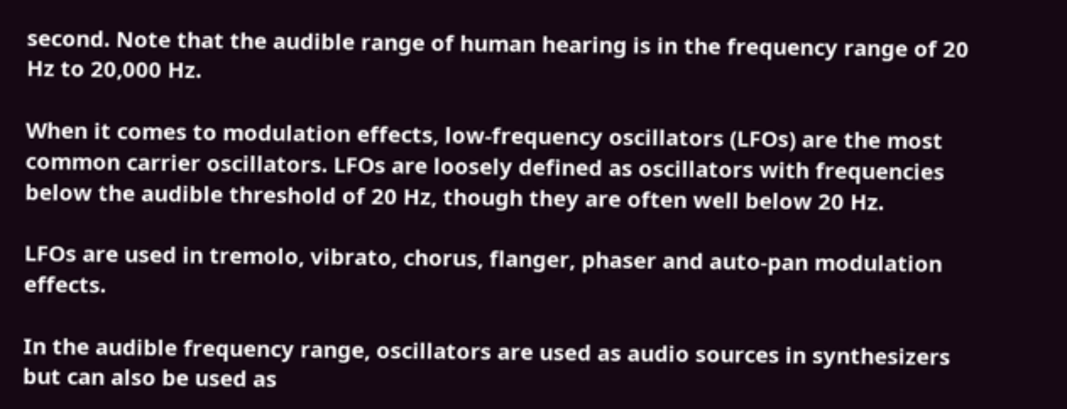second. Note that the audible range of human hearing is in the frequency range of 20 Hz to 20,000 Hz.

When it comes to modulation effects, low-frequency oscillators (LFOs) are the most common carrier oscillators. LFOs are loosely defined as oscillators with frequencies below the audible threshold of 20 Hz, though they are often well below 20 Hz.

LFOs are used in tremolo, vibrato, chorus, flanger, phaser and auto-pan modulation effects.

In the audible frequency range, oscillators are used as audio sources in synthesizers but can also be used as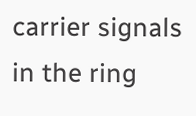carrier signals in the ring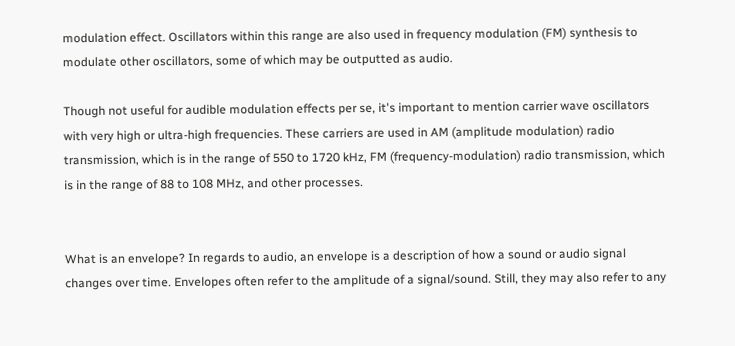modulation effect. Oscillators within this range are also used in frequency modulation (FM) synthesis to modulate other oscillators, some of which may be outputted as audio.

Though not useful for audible modulation effects per se, it's important to mention carrier wave oscillators with very high or ultra-high frequencies. These carriers are used in AM (amplitude modulation) radio transmission, which is in the range of 550 to 1720 kHz, FM (frequency-modulation) radio transmission, which is in the range of 88 to 108 MHz, and other processes.


What is an envelope? In regards to audio, an envelope is a description of how a sound or audio signal changes over time. Envelopes often refer to the amplitude of a signal/sound. Still, they may also refer to any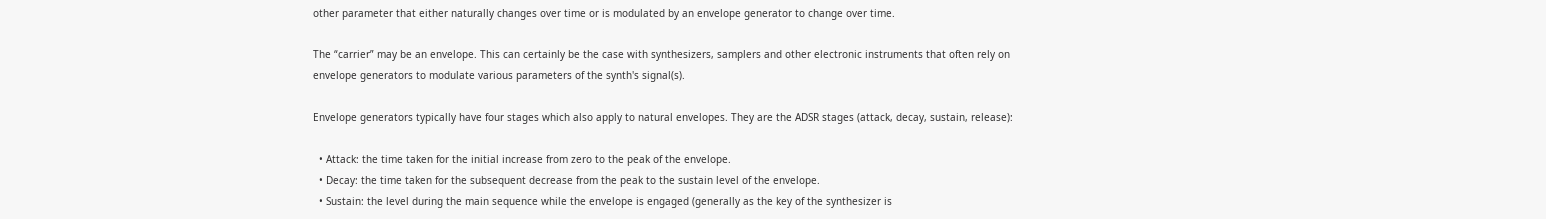other parameter that either naturally changes over time or is modulated by an envelope generator to change over time.

The “carrier” may be an envelope. This can certainly be the case with synthesizers, samplers and other electronic instruments that often rely on envelope generators to modulate various parameters of the synth's signal(s).

Envelope generators typically have four stages which also apply to natural envelopes. They are the ADSR stages (attack, decay, sustain, release):

  • Attack: the time taken for the initial increase from zero to the peak of the envelope.
  • Decay: the time taken for the subsequent decrease from the peak to the sustain level of the envelope.
  • Sustain: the level during the main sequence while the envelope is engaged (generally as the key of the synthesizer is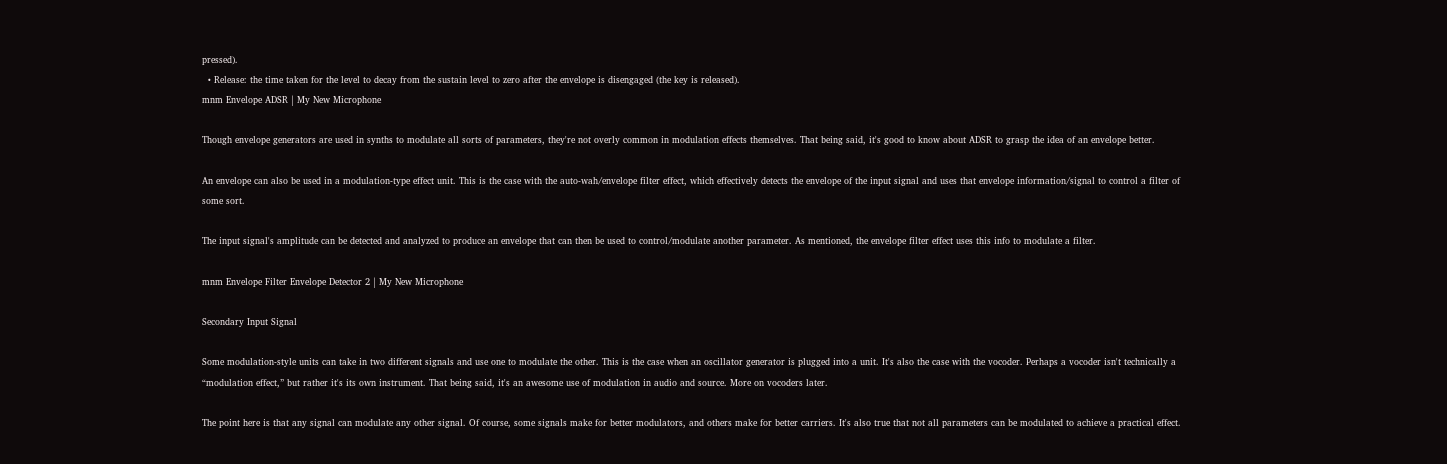pressed).
  • Release: the time taken for the level to decay from the sustain level to zero after the envelope is disengaged (the key is released).
mnm Envelope ADSR | My New Microphone

Though envelope generators are used in synths to modulate all sorts of parameters, they're not overly common in modulation effects themselves. That being said, it's good to know about ADSR to grasp the idea of an envelope better.

An envelope can also be used in a modulation-type effect unit. This is the case with the auto-wah/envelope filter effect, which effectively detects the envelope of the input signal and uses that envelope information/signal to control a filter of some sort.

The input signal's amplitude can be detected and analyzed to produce an envelope that can then be used to control/modulate another parameter. As mentioned, the envelope filter effect uses this info to modulate a filter.

mnm Envelope Filter Envelope Detector 2 | My New Microphone

Secondary Input Signal

Some modulation-style units can take in two different signals and use one to modulate the other. This is the case when an oscillator generator is plugged into a unit. It's also the case with the vocoder. Perhaps a vocoder isn't technically a “modulation effect,” but rather it's its own instrument. That being said, it's an awesome use of modulation in audio and source. More on vocoders later.

The point here is that any signal can modulate any other signal. Of course, some signals make for better modulators, and others make for better carriers. It's also true that not all parameters can be modulated to achieve a practical effect.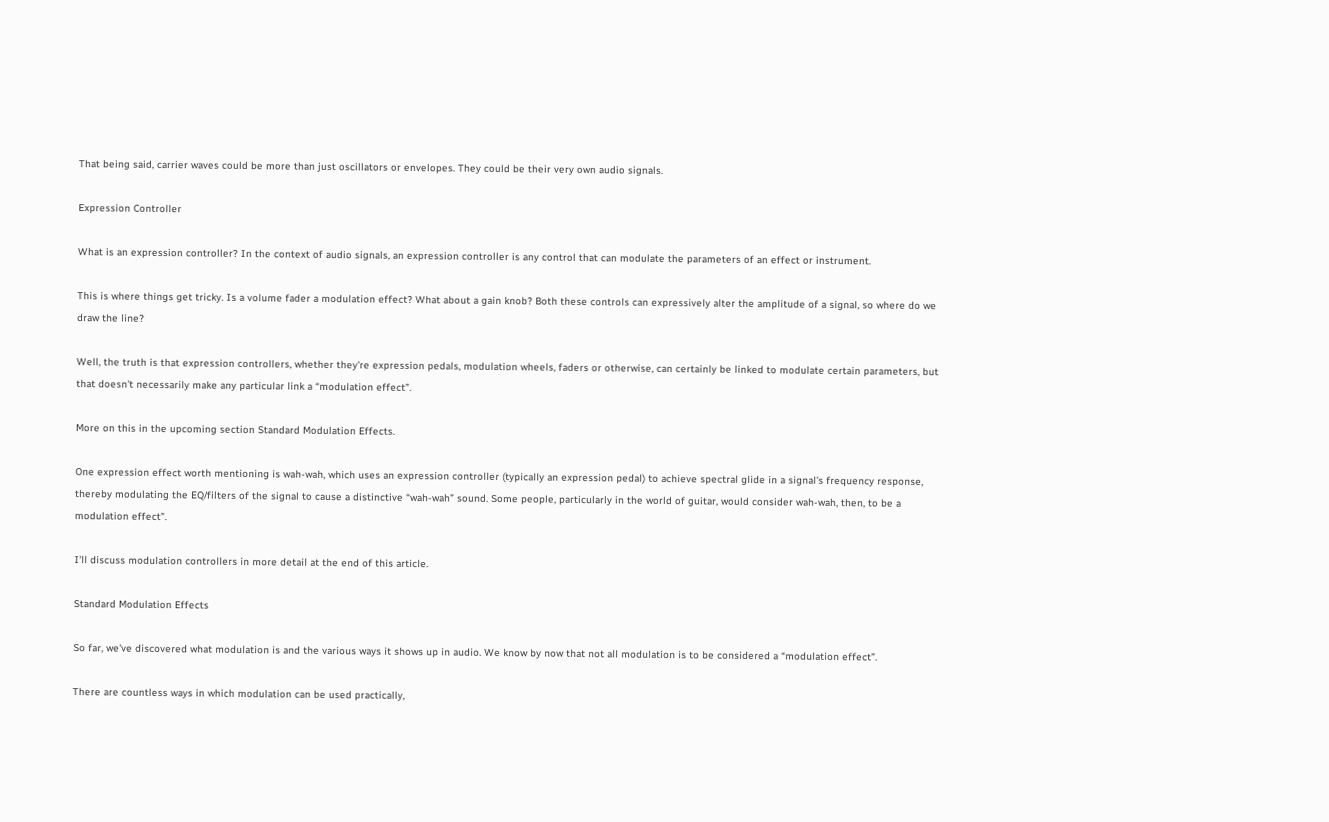That being said, carrier waves could be more than just oscillators or envelopes. They could be their very own audio signals.

Expression Controller

What is an expression controller? In the context of audio signals, an expression controller is any control that can modulate the parameters of an effect or instrument.

This is where things get tricky. Is a volume fader a modulation effect? What about a gain knob? Both these controls can expressively alter the amplitude of a signal, so where do we draw the line?

Well, the truth is that expression controllers, whether they're expression pedals, modulation wheels, faders or otherwise, can certainly be linked to modulate certain parameters, but that doesn't necessarily make any particular link a “modulation effect”.

More on this in the upcoming section Standard Modulation Effects.

One expression effect worth mentioning is wah-wah, which uses an expression controller (typically an expression pedal) to achieve spectral glide in a signal's frequency response, thereby modulating the EQ/filters of the signal to cause a distinctive “wah-wah” sound. Some people, particularly in the world of guitar, would consider wah-wah, then, to be a
modulation effect”.

I'll discuss modulation controllers in more detail at the end of this article.

Standard Modulation Effects

So far, we've discovered what modulation is and the various ways it shows up in audio. We know by now that not all modulation is to be considered a “modulation effect”.

There are countless ways in which modulation can be used practically,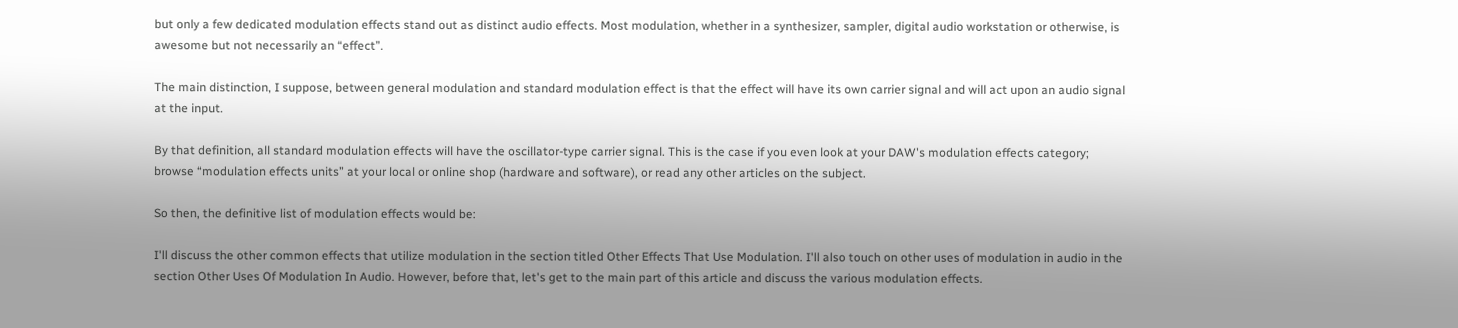but only a few dedicated modulation effects stand out as distinct audio effects. Most modulation, whether in a synthesizer, sampler, digital audio workstation or otherwise, is awesome but not necessarily an “effect”.

The main distinction, I suppose, between general modulation and standard modulation effect is that the effect will have its own carrier signal and will act upon an audio signal at the input.

By that definition, all standard modulation effects will have the oscillator-type carrier signal. This is the case if you even look at your DAW's modulation effects category; browse “modulation effects units” at your local or online shop (hardware and software), or read any other articles on the subject.

So then, the definitive list of modulation effects would be:

I'll discuss the other common effects that utilize modulation in the section titled Other Effects That Use Modulation. I'll also touch on other uses of modulation in audio in the section Other Uses Of Modulation In Audio. However, before that, let's get to the main part of this article and discuss the various modulation effects.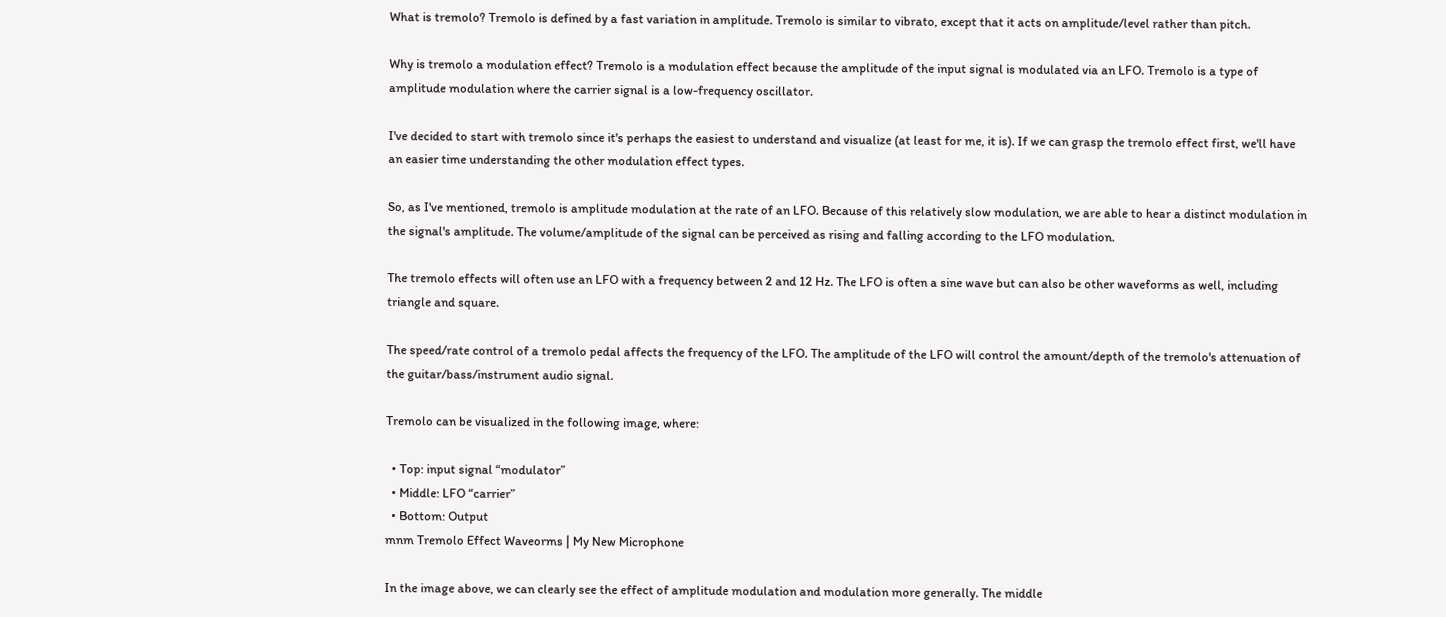What is tremolo? Tremolo is defined by a fast variation in amplitude. Tremolo is similar to vibrato, except that it acts on amplitude/level rather than pitch.

Why is tremolo a modulation effect? Tremolo is a modulation effect because the amplitude of the input signal is modulated via an LFO. Tremolo is a type of amplitude modulation where the carrier signal is a low-frequency oscillator.

I've decided to start with tremolo since it's perhaps the easiest to understand and visualize (at least for me, it is). If we can grasp the tremolo effect first, we'll have an easier time understanding the other modulation effect types.

So, as I've mentioned, tremolo is amplitude modulation at the rate of an LFO. Because of this relatively slow modulation, we are able to hear a distinct modulation in the signal's amplitude. The volume/amplitude of the signal can be perceived as rising and falling according to the LFO modulation.

The tremolo effects will often use an LFO with a frequency between 2 and 12 Hz. The LFO is often a sine wave but can also be other waveforms as well, including triangle and square.

The speed/rate control of a tremolo pedal affects the frequency of the LFO. The amplitude of the LFO will control the amount/depth of the tremolo's attenuation of the guitar/bass/instrument audio signal.

Tremolo can be visualized in the following image, where:

  • Top: input signal “modulator”
  • Middle: LFO “carrier”
  • Bottom: Output
mnm Tremolo Effect Waveorms | My New Microphone

In the image above, we can clearly see the effect of amplitude modulation and modulation more generally. The middle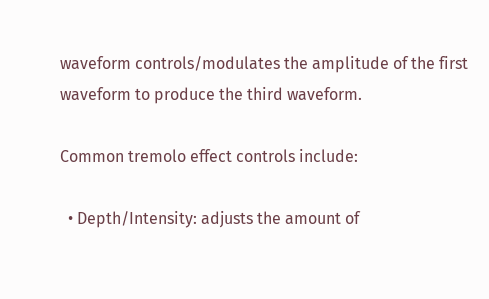waveform controls/modulates the amplitude of the first waveform to produce the third waveform.

Common tremolo effect controls include:

  • Depth/Intensity: adjusts the amount of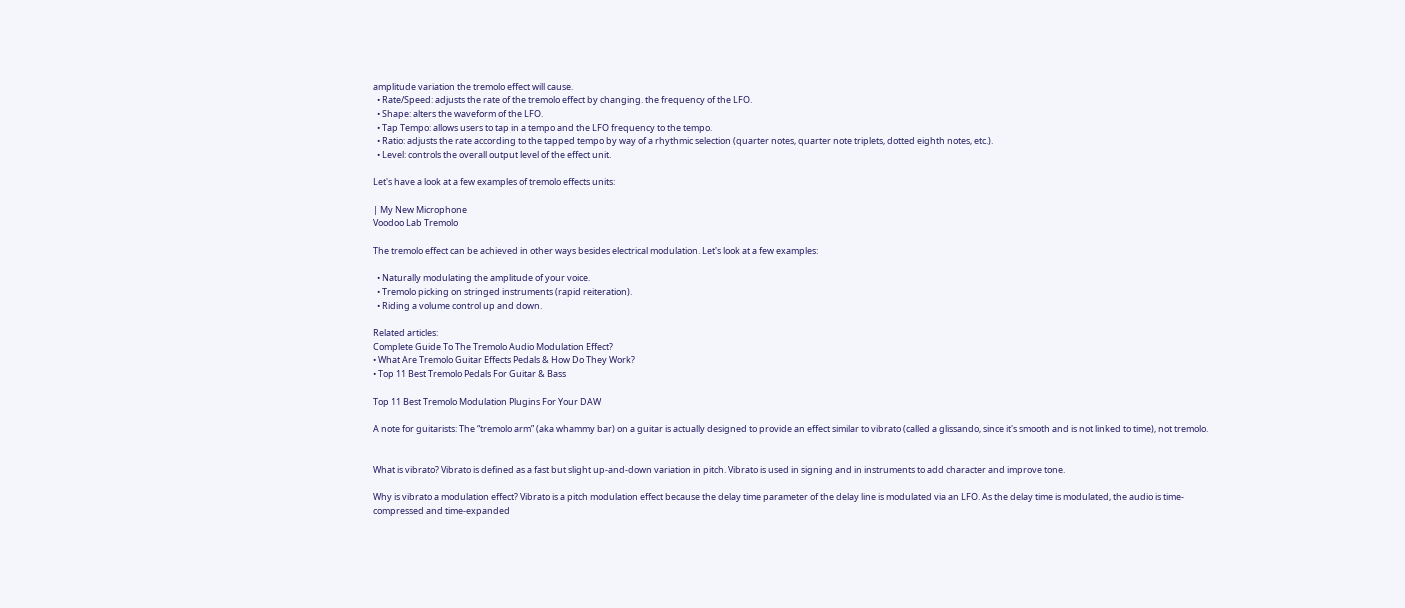amplitude variation the tremolo effect will cause.
  • Rate/Speed: adjusts the rate of the tremolo effect by changing. the frequency of the LFO.
  • Shape: alters the waveform of the LFO.
  • Tap Tempo: allows users to tap in a tempo and the LFO frequency to the tempo.
  • Ratio: adjusts the rate according to the tapped tempo by way of a rhythmic selection (quarter notes, quarter note triplets, dotted eighth notes, etc.).
  • Level: controls the overall output level of the effect unit.

Let's have a look at a few examples of tremolo effects units:

| My New Microphone
Voodoo Lab Tremolo

The tremolo effect can be achieved in other ways besides electrical modulation. Let's look at a few examples:

  • Naturally modulating the amplitude of your voice.
  • Tremolo picking on stringed instruments (rapid reiteration).
  • Riding a volume control up and down.

Related articles:
Complete Guide To The Tremolo Audio Modulation Effect?
• What Are Tremolo Guitar Effects Pedals & How Do They Work?
• Top 11 Best Tremolo Pedals For Guitar & Bass

Top 11 Best Tremolo Modulation Plugins For Your DAW

A note for guitarists: The “tremolo arm” (aka whammy bar) on a guitar is actually designed to provide an effect similar to vibrato (called a glissando, since it's smooth and is not linked to time), not tremolo.


What is vibrato? Vibrato is defined as a fast but slight up-and-down variation in pitch. Vibrato is used in signing and in instruments to add character and improve tone.

Why is vibrato a modulation effect? Vibrato is a pitch modulation effect because the delay time parameter of the delay line is modulated via an LFO. As the delay time is modulated, the audio is time-compressed and time-expanded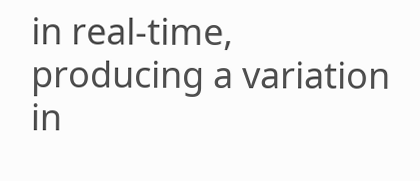in real-time, producing a variation in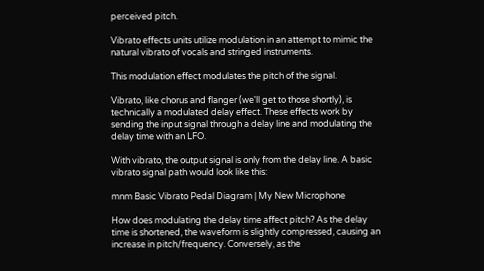perceived pitch.

Vibrato effects units utilize modulation in an attempt to mimic the natural vibrato of vocals and stringed instruments.

This modulation effect modulates the pitch of the signal.

Vibrato, like chorus and flanger (we'll get to those shortly), is technically a modulated delay effect. These effects work by sending the input signal through a delay line and modulating the delay time with an LFO.

With vibrato, the output signal is only from the delay line. A basic vibrato signal path would look like this:

mnm Basic Vibrato Pedal Diagram | My New Microphone

How does modulating the delay time affect pitch? As the delay time is shortened, the waveform is slightly compressed, causing an increase in pitch/frequency. Conversely, as the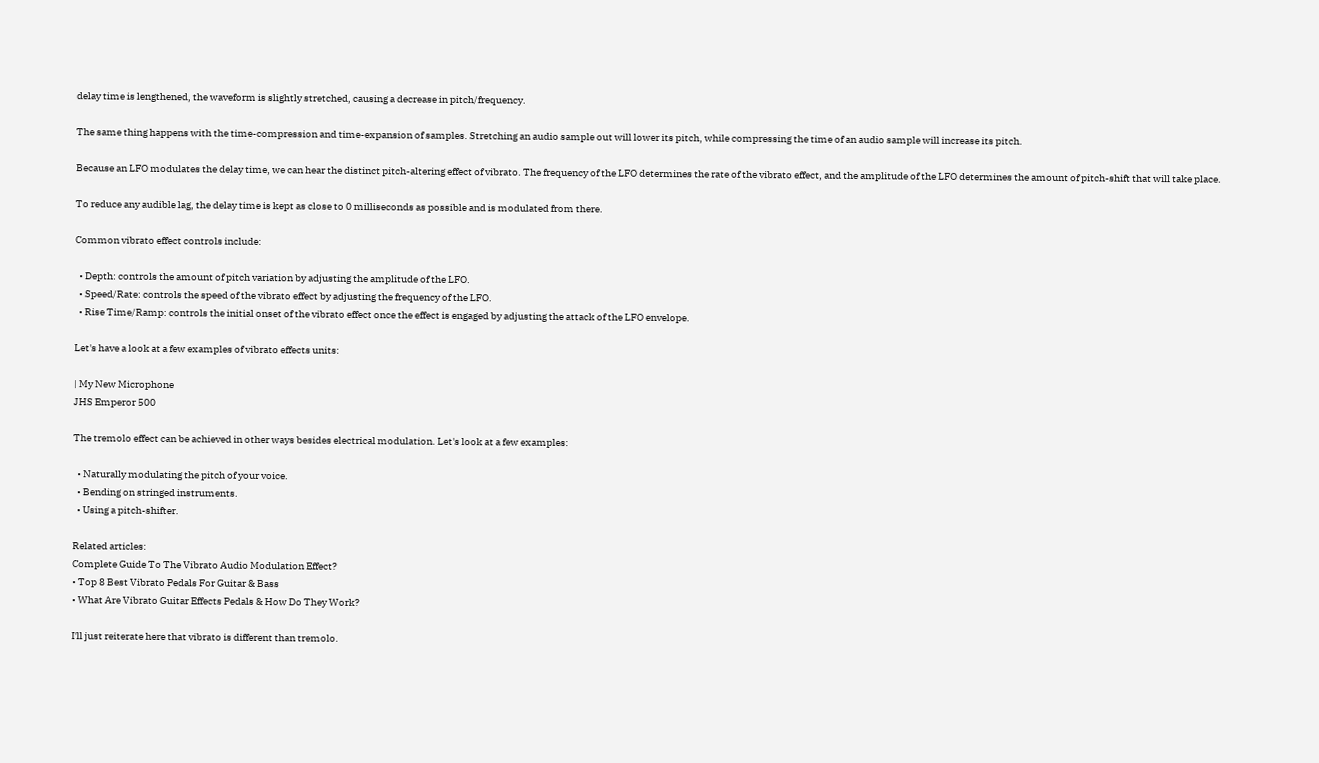delay time is lengthened, the waveform is slightly stretched, causing a decrease in pitch/frequency.

The same thing happens with the time-compression and time-expansion of samples. Stretching an audio sample out will lower its pitch, while compressing the time of an audio sample will increase its pitch.

Because an LFO modulates the delay time, we can hear the distinct pitch-altering effect of vibrato. The frequency of the LFO determines the rate of the vibrato effect, and the amplitude of the LFO determines the amount of pitch-shift that will take place.

To reduce any audible lag, the delay time is kept as close to 0 milliseconds as possible and is modulated from there.

Common vibrato effect controls include:

  • Depth: controls the amount of pitch variation by adjusting the amplitude of the LFO.
  • Speed/Rate: controls the speed of the vibrato effect by adjusting the frequency of the LFO.
  • Rise Time/Ramp: controls the initial onset of the vibrato effect once the effect is engaged by adjusting the attack of the LFO envelope.

Let's have a look at a few examples of vibrato effects units:

| My New Microphone
JHS Emperor 500

The tremolo effect can be achieved in other ways besides electrical modulation. Let's look at a few examples:

  • Naturally modulating the pitch of your voice.
  • Bending on stringed instruments.
  • Using a pitch-shifter.

Related articles:
Complete Guide To The Vibrato Audio Modulation Effect?
• Top 8 Best Vibrato Pedals For Guitar & Bass
• What Are Vibrato Guitar Effects Pedals & How Do They Work?

I'll just reiterate here that vibrato is different than tremolo.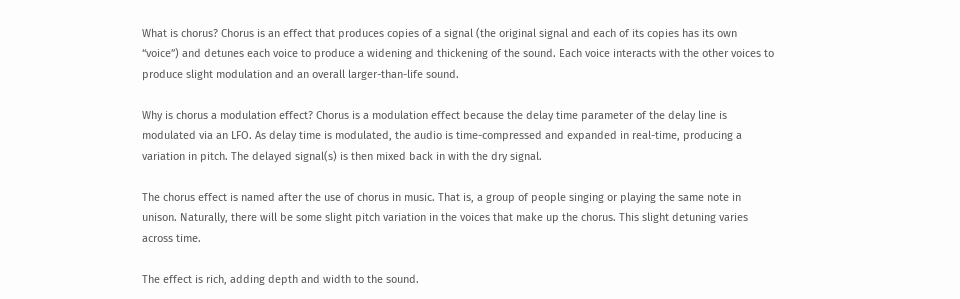What is chorus? Chorus is an effect that produces copies of a signal (the original signal and each of its copies has its own “voice”) and detunes each voice to produce a widening and thickening of the sound. Each voice interacts with the other voices to produce slight modulation and an overall larger-than-life sound.

Why is chorus a modulation effect? Chorus is a modulation effect because the delay time parameter of the delay line is modulated via an LFO. As delay time is modulated, the audio is time-compressed and expanded in real-time, producing a variation in pitch. The delayed signal(s) is then mixed back in with the dry signal.

The chorus effect is named after the use of chorus in music. That is, a group of people singing or playing the same note in unison. Naturally, there will be some slight pitch variation in the voices that make up the chorus. This slight detuning varies across time.

The effect is rich, adding depth and width to the sound.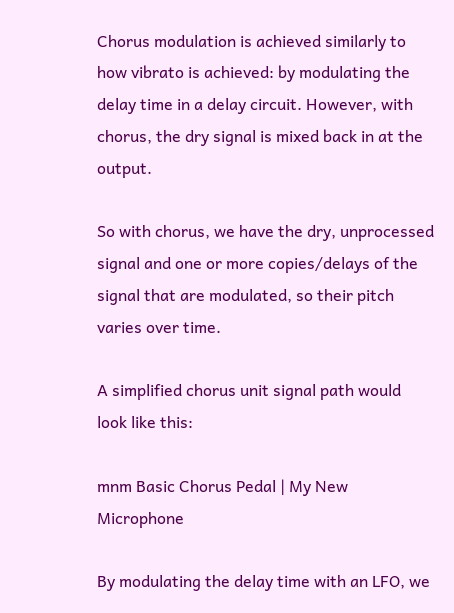Chorus modulation is achieved similarly to how vibrato is achieved: by modulating the delay time in a delay circuit. However, with chorus, the dry signal is mixed back in at the output.

So with chorus, we have the dry, unprocessed signal and one or more copies/delays of the signal that are modulated, so their pitch varies over time.

A simplified chorus unit signal path would look like this:

mnm Basic Chorus Pedal | My New Microphone

By modulating the delay time with an LFO, we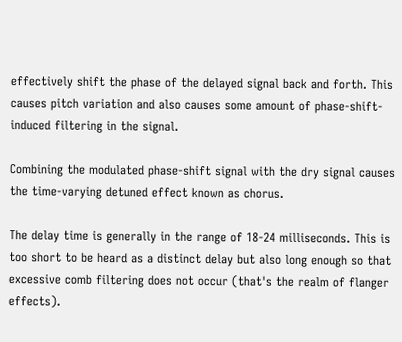effectively shift the phase of the delayed signal back and forth. This causes pitch variation and also causes some amount of phase-shift-induced filtering in the signal.

Combining the modulated phase-shift signal with the dry signal causes the time-varying detuned effect known as chorus.

The delay time is generally in the range of 18-24 milliseconds. This is too short to be heard as a distinct delay but also long enough so that excessive comb filtering does not occur (that's the realm of flanger effects).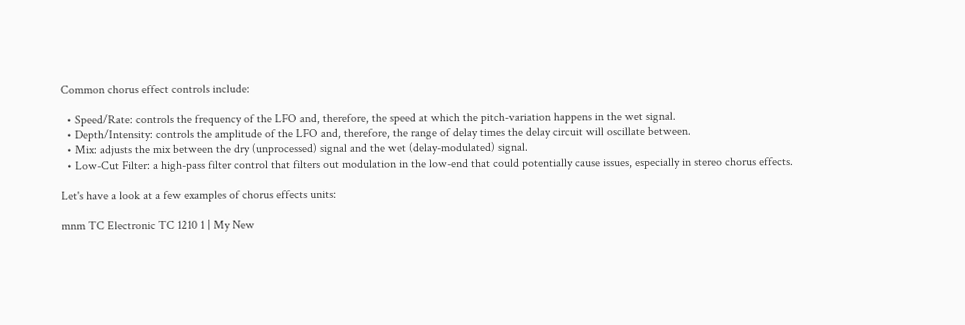Common chorus effect controls include:

  • Speed/Rate: controls the frequency of the LFO and, therefore, the speed at which the pitch-variation happens in the wet signal.
  • Depth/Intensity: controls the amplitude of the LFO and, therefore, the range of delay times the delay circuit will oscillate between.
  • Mix: adjusts the mix between the dry (unprocessed) signal and the wet (delay-modulated) signal.
  • Low-Cut Filter: a high-pass filter control that filters out modulation in the low-end that could potentially cause issues, especially in stereo chorus effects.

Let's have a look at a few examples of chorus effects units:

mnm TC Electronic TC 1210 1 | My New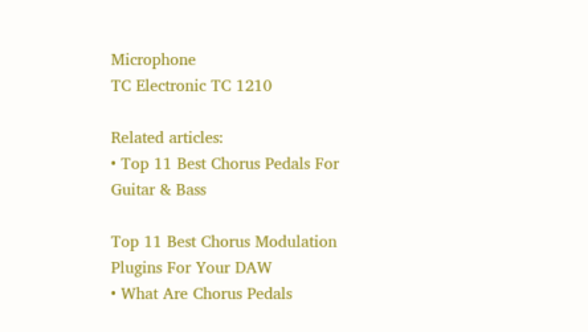Microphone
TC Electronic TC 1210

Related articles:
• Top 11 Best Chorus Pedals For Guitar & Bass

Top 11 Best Chorus Modulation Plugins For Your DAW
• What Are Chorus Pedals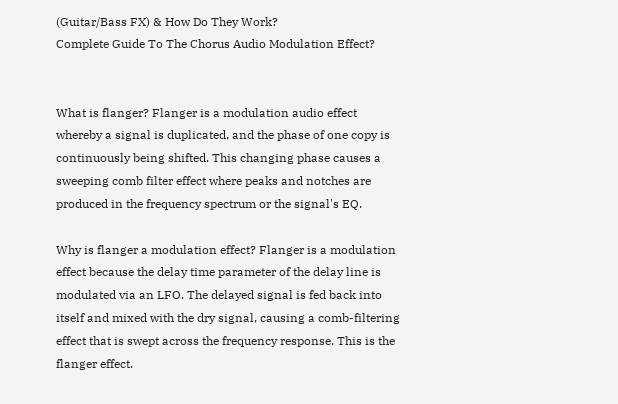(Guitar/Bass FX) & How Do They Work?
Complete Guide To The Chorus Audio Modulation Effect?


What is flanger? Flanger is a modulation audio effect whereby a signal is duplicated, and the phase of one copy is continuously being shifted. This changing phase causes a sweeping comb filter effect where peaks and notches are produced in the frequency spectrum or the signal's EQ.

Why is flanger a modulation effect? Flanger is a modulation effect because the delay time parameter of the delay line is modulated via an LFO. The delayed signal is fed back into itself and mixed with the dry signal, causing a comb-filtering effect that is swept across the frequency response. This is the flanger effect.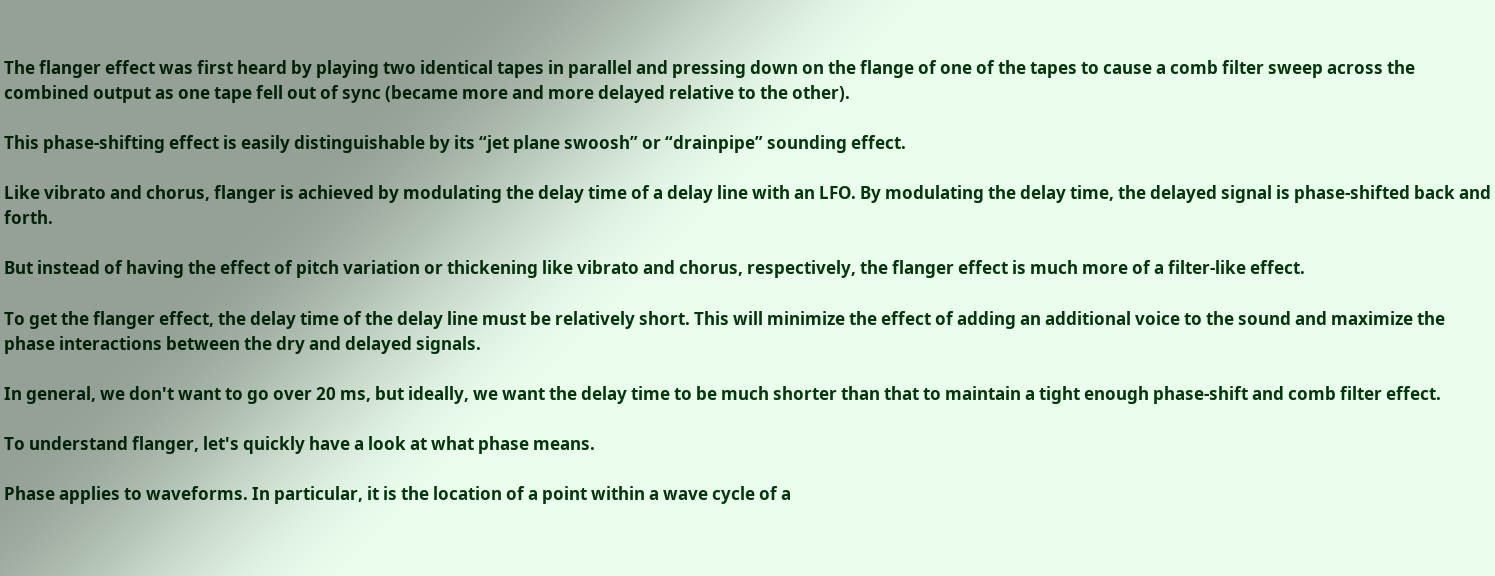The flanger effect was first heard by playing two identical tapes in parallel and pressing down on the flange of one of the tapes to cause a comb filter sweep across the combined output as one tape fell out of sync (became more and more delayed relative to the other).

This phase-shifting effect is easily distinguishable by its “jet plane swoosh” or “drainpipe” sounding effect.

Like vibrato and chorus, flanger is achieved by modulating the delay time of a delay line with an LFO. By modulating the delay time, the delayed signal is phase-shifted back and forth.

But instead of having the effect of pitch variation or thickening like vibrato and chorus, respectively, the flanger effect is much more of a filter-like effect.

To get the flanger effect, the delay time of the delay line must be relatively short. This will minimize the effect of adding an additional voice to the sound and maximize the phase interactions between the dry and delayed signals.

In general, we don't want to go over 20 ms, but ideally, we want the delay time to be much shorter than that to maintain a tight enough phase-shift and comb filter effect.

To understand flanger, let's quickly have a look at what phase means.

Phase applies to waveforms. In particular, it is the location of a point within a wave cycle of a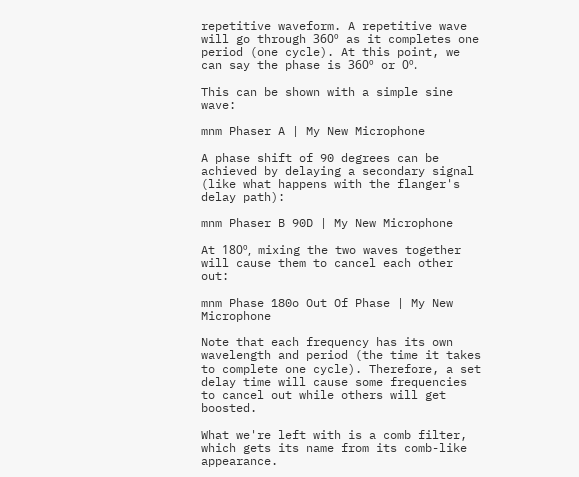repetitive waveform. A repetitive wave will go through 360º as it completes one period (one cycle). At this point, we can say the phase is 360º or 0º.

This can be shown with a simple sine wave:

mnm Phaser A | My New Microphone

A phase shift of 90 degrees can be achieved by delaying a secondary signal (like what happens with the flanger's delay path):

mnm Phaser B 90D | My New Microphone

At 180º, mixing the two waves together will cause them to cancel each other out:

mnm Phase 180o Out Of Phase | My New Microphone

Note that each frequency has its own wavelength and period (the time it takes to complete one cycle). Therefore, a set delay time will cause some frequencies to cancel out while others will get boosted.

What we're left with is a comb filter, which gets its name from its comb-like appearance.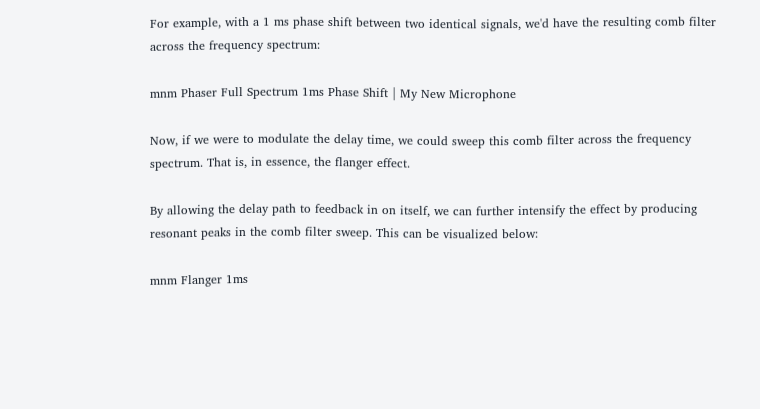For example, with a 1 ms phase shift between two identical signals, we'd have the resulting comb filter across the frequency spectrum:

mnm Phaser Full Spectrum 1ms Phase Shift | My New Microphone

Now, if we were to modulate the delay time, we could sweep this comb filter across the frequency spectrum. That is, in essence, the flanger effect.

By allowing the delay path to feedback in on itself, we can further intensify the effect by producing resonant peaks in the comb filter sweep. This can be visualized below:

mnm Flanger 1ms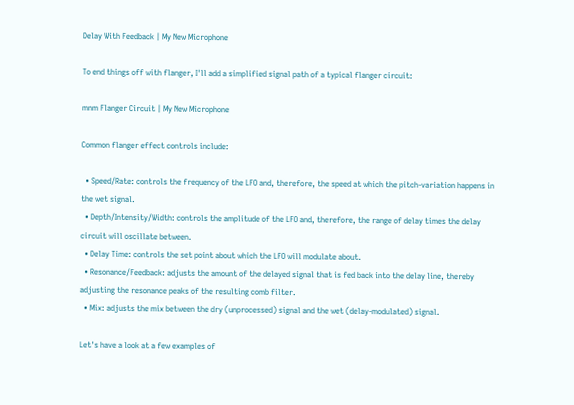Delay With Feedback | My New Microphone

To end things off with flanger, I'll add a simplified signal path of a typical flanger circuit:

mnm Flanger Circuit | My New Microphone

Common flanger effect controls include:

  • Speed/Rate: controls the frequency of the LFO and, therefore, the speed at which the pitch-variation happens in the wet signal.
  • Depth/Intensity/Width: controls the amplitude of the LFO and, therefore, the range of delay times the delay circuit will oscillate between.
  • Delay Time: controls the set point about which the LFO will modulate about.
  • Resonance/Feedback: adjusts the amount of the delayed signal that is fed back into the delay line, thereby adjusting the resonance peaks of the resulting comb filter.
  • Mix: adjusts the mix between the dry (unprocessed) signal and the wet (delay-modulated) signal.

Let's have a look at a few examples of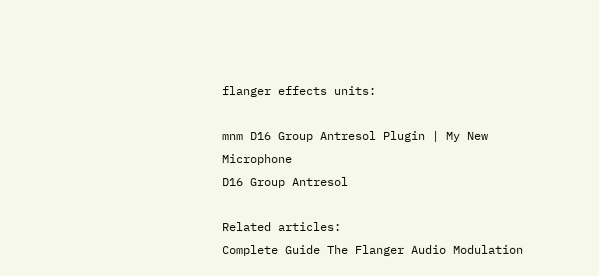flanger effects units:

mnm D16 Group Antresol Plugin | My New Microphone
D16 Group Antresol

Related articles:
Complete Guide The Flanger Audio Modulation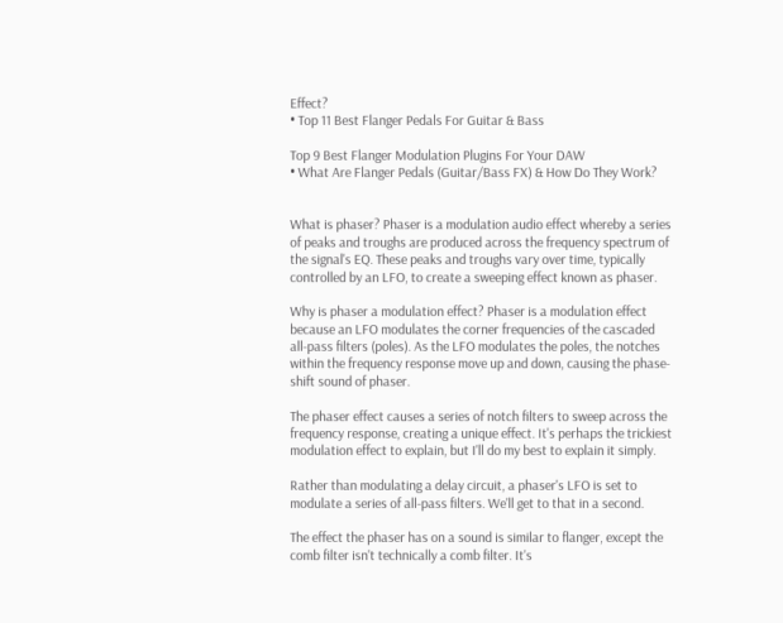Effect?
• Top 11 Best Flanger Pedals For Guitar & Bass

Top 9 Best Flanger Modulation Plugins For Your DAW
• What Are Flanger Pedals (Guitar/Bass FX) & How Do They Work?


What is phaser? Phaser is a modulation audio effect whereby a series of peaks and troughs are produced across the frequency spectrum of the signal's EQ. These peaks and troughs vary over time, typically controlled by an LFO, to create a sweeping effect known as phaser.

Why is phaser a modulation effect? Phaser is a modulation effect because an LFO modulates the corner frequencies of the cascaded all-pass filters (poles). As the LFO modulates the poles, the notches within the frequency response move up and down, causing the phase-shift sound of phaser.

The phaser effect causes a series of notch filters to sweep across the frequency response, creating a unique effect. It's perhaps the trickiest modulation effect to explain, but I'll do my best to explain it simply.

Rather than modulating a delay circuit, a phaser's LFO is set to modulate a series of all-pass filters. We'll get to that in a second.

The effect the phaser has on a sound is similar to flanger, except the comb filter isn't technically a comb filter. It's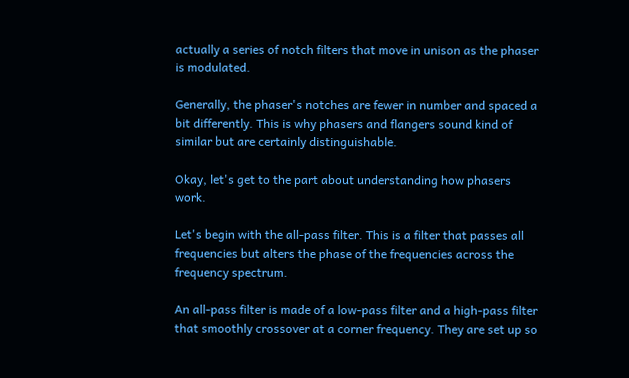actually a series of notch filters that move in unison as the phaser is modulated.

Generally, the phaser's notches are fewer in number and spaced a bit differently. This is why phasers and flangers sound kind of similar but are certainly distinguishable.

Okay, let's get to the part about understanding how phasers work.

Let's begin with the all-pass filter. This is a filter that passes all frequencies but alters the phase of the frequencies across the frequency spectrum.

An all-pass filter is made of a low-pass filter and a high-pass filter that smoothly crossover at a corner frequency. They are set up so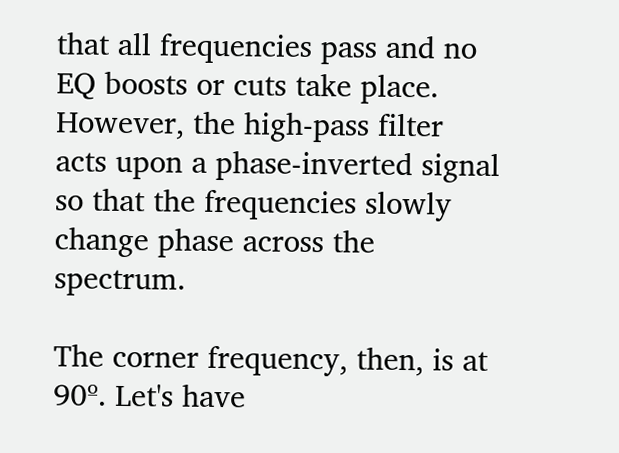that all frequencies pass and no EQ boosts or cuts take place. However, the high-pass filter acts upon a phase-inverted signal so that the frequencies slowly change phase across the spectrum.

The corner frequency, then, is at 90º. Let's have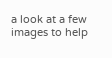a look at a few images to help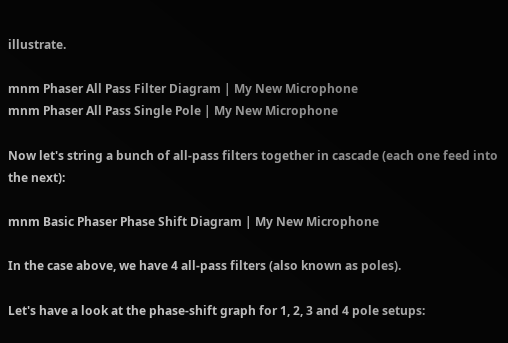illustrate.

mnm Phaser All Pass Filter Diagram | My New Microphone
mnm Phaser All Pass Single Pole | My New Microphone

Now let's string a bunch of all-pass filters together in cascade (each one feed into the next):

mnm Basic Phaser Phase Shift Diagram | My New Microphone

In the case above, we have 4 all-pass filters (also known as poles).

Let's have a look at the phase-shift graph for 1, 2, 3 and 4 pole setups: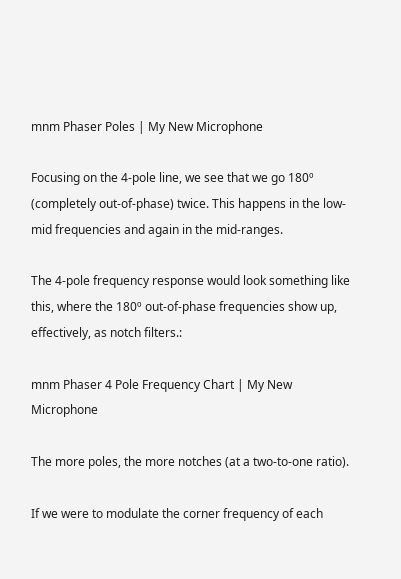mnm Phaser Poles | My New Microphone

Focusing on the 4-pole line, we see that we go 180º (completely out-of-phase) twice. This happens in the low-mid frequencies and again in the mid-ranges.

The 4-pole frequency response would look something like this, where the 180º out-of-phase frequencies show up, effectively, as notch filters.:

mnm Phaser 4 Pole Frequency Chart | My New Microphone

The more poles, the more notches (at a two-to-one ratio).

If we were to modulate the corner frequency of each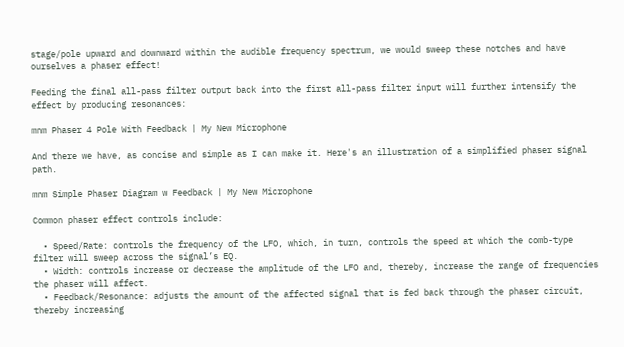stage/pole upward and downward within the audible frequency spectrum, we would sweep these notches and have ourselves a phaser effect!

Feeding the final all-pass filter output back into the first all-pass filter input will further intensify the effect by producing resonances:

mnm Phaser 4 Pole With Feedback | My New Microphone

And there we have, as concise and simple as I can make it. Here's an illustration of a simplified phaser signal path.

mnm Simple Phaser Diagram w Feedback | My New Microphone

Common phaser effect controls include:

  • Speed/Rate: controls the frequency of the LFO, which, in turn, controls the speed at which the comb-type filter will sweep across the signal’s EQ.
  • Width: controls increase or decrease the amplitude of the LFO and, thereby, increase the range of frequencies the phaser will affect.
  • Feedback/Resonance: adjusts the amount of the affected signal that is fed back through the phaser circuit, thereby increasing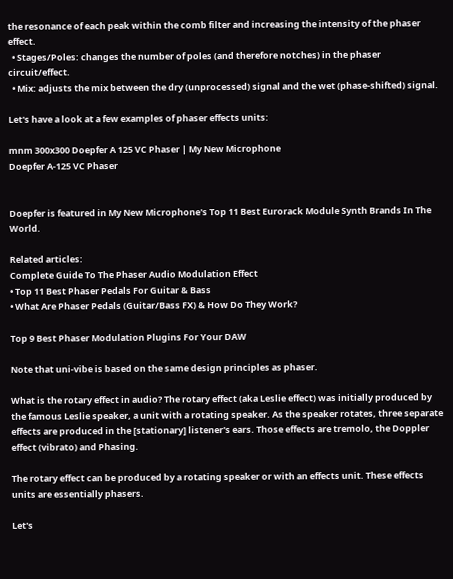the resonance of each peak within the comb filter and increasing the intensity of the phaser effect.
  • Stages/Poles: changes the number of poles (and therefore notches) in the phaser circuit/effect.
  • Mix: adjusts the mix between the dry (unprocessed) signal and the wet (phase-shifted) signal.

Let's have a look at a few examples of phaser effects units:

mnm 300x300 Doepfer A 125 VC Phaser | My New Microphone
Doepfer A-125 VC Phaser


Doepfer is featured in My New Microphone's Top 11 Best Eurorack Module Synth Brands In The World.

Related articles:
Complete Guide To The Phaser Audio Modulation Effect
• Top 11 Best Phaser Pedals For Guitar & Bass
• What Are Phaser Pedals (Guitar/Bass FX) & How Do They Work?

Top 9 Best Phaser Modulation Plugins For Your DAW

Note that uni-vibe is based on the same design principles as phaser.

What is the rotary effect in audio? The rotary effect (aka Leslie effect) was initially produced by the famous Leslie speaker, a unit with a rotating speaker. As the speaker rotates, three separate effects are produced in the [stationary] listener's ears. Those effects are tremolo, the Doppler effect (vibrato) and Phasing.

The rotary effect can be produced by a rotating speaker or with an effects unit. These effects units are essentially phasers.

Let's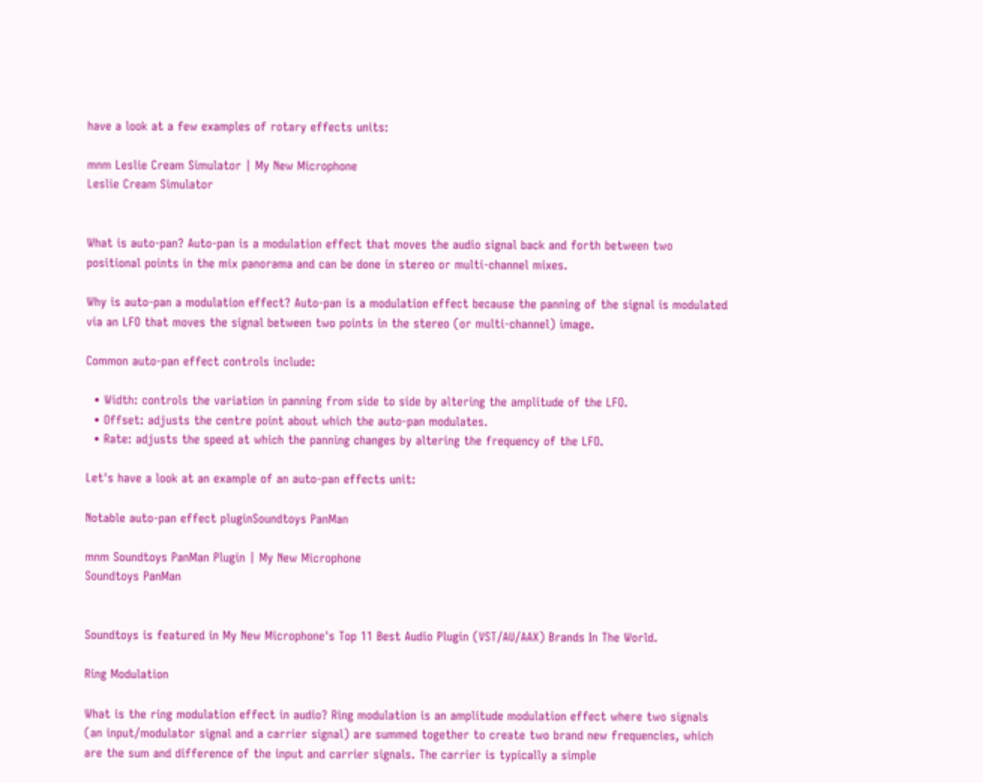have a look at a few examples of rotary effects units:

mnm Leslie Cream Simulator | My New Microphone
Leslie Cream Simulator


What is auto-pan? Auto-pan is a modulation effect that moves the audio signal back and forth between two positional points in the mix panorama and can be done in stereo or multi-channel mixes.

Why is auto-pan a modulation effect? Auto-pan is a modulation effect because the panning of the signal is modulated via an LFO that moves the signal between two points in the stereo (or multi-channel) image.

Common auto-pan effect controls include:

  • Width: controls the variation in panning from side to side by altering the amplitude of the LFO.
  • Offset: adjusts the centre point about which the auto-pan modulates.
  • Rate: adjusts the speed at which the panning changes by altering the frequency of the LFO.

Let's have a look at an example of an auto-pan effects unit:

Notable auto-pan effect pluginSoundtoys PanMan

mnm Soundtoys PanMan Plugin | My New Microphone
Soundtoys PanMan


Soundtoys is featured in My New Microphone's Top 11 Best Audio Plugin (VST/AU/AAX) Brands In The World.

Ring Modulation

What is the ring modulation effect in audio? Ring modulation is an amplitude modulation effect where two signals (an input/modulator signal and a carrier signal) are summed together to create two brand new frequencies, which are the sum and difference of the input and carrier signals. The carrier is typically a simple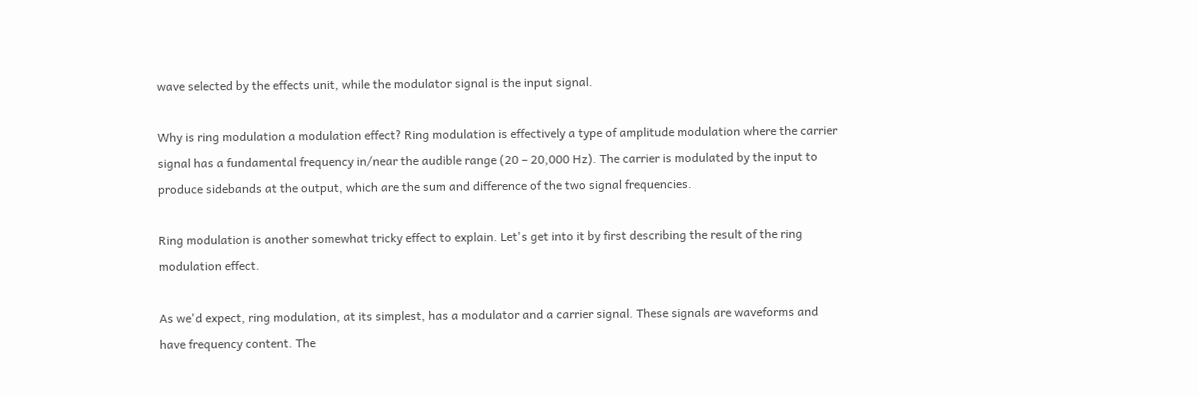wave selected by the effects unit, while the modulator signal is the input signal.

Why is ring modulation a modulation effect? Ring modulation is effectively a type of amplitude modulation where the carrier signal has a fundamental frequency in/near the audible range (20 – 20,000 Hz). The carrier is modulated by the input to produce sidebands at the output, which are the sum and difference of the two signal frequencies.

Ring modulation is another somewhat tricky effect to explain. Let's get into it by first describing the result of the ring modulation effect.

As we'd expect, ring modulation, at its simplest, has a modulator and a carrier signal. These signals are waveforms and have frequency content. The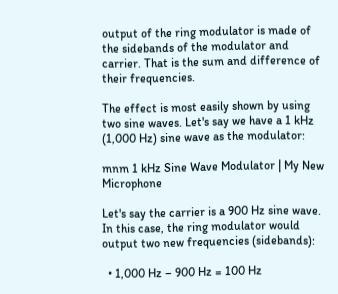output of the ring modulator is made of the sidebands of the modulator and carrier. That is the sum and difference of their frequencies.

The effect is most easily shown by using two sine waves. Let's say we have a 1 kHz (1,000 Hz) sine wave as the modulator:

mnm 1 kHz Sine Wave Modulator | My New Microphone

Let's say the carrier is a 900 Hz sine wave. In this case, the ring modulator would output two new frequencies (sidebands):

  • 1,000 Hz – 900 Hz = 100 Hz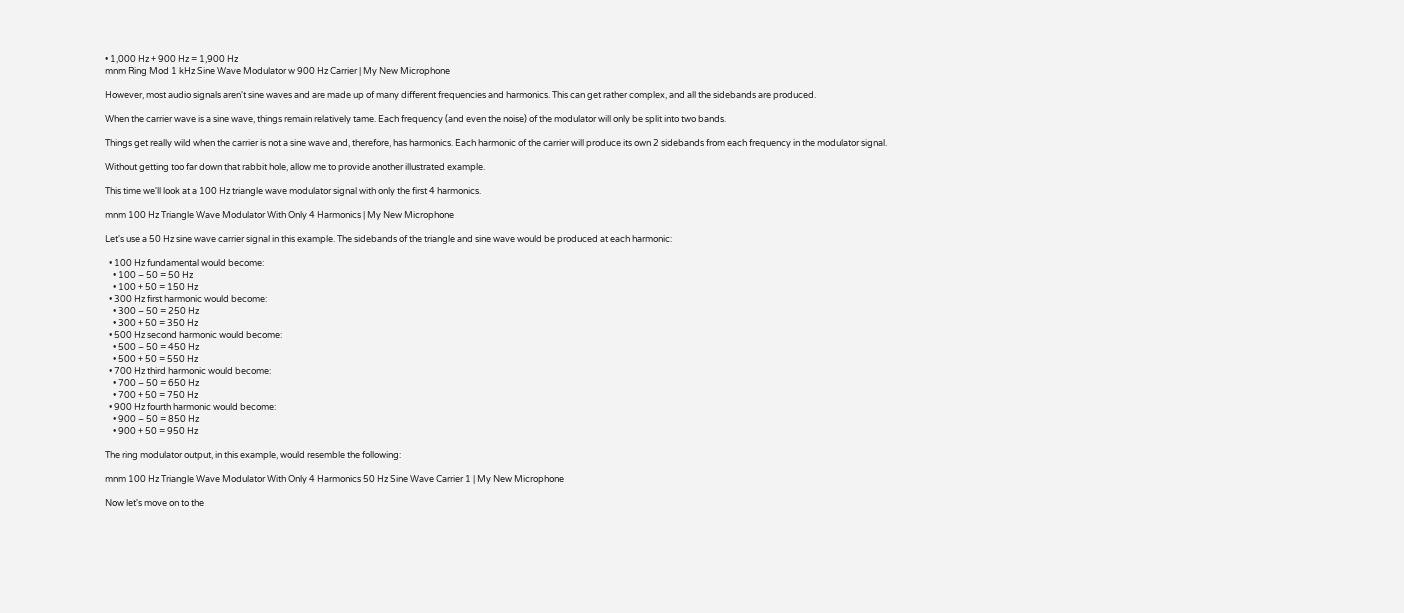• 1,000 Hz + 900 Hz = 1,900 Hz
mnm Ring Mod 1 kHz Sine Wave Modulator w 900 Hz Carrier | My New Microphone

However, most audio signals aren't sine waves and are made up of many different frequencies and harmonics. This can get rather complex, and all the sidebands are produced.

When the carrier wave is a sine wave, things remain relatively tame. Each frequency (and even the noise) of the modulator will only be split into two bands.

Things get really wild when the carrier is not a sine wave and, therefore, has harmonics. Each harmonic of the carrier will produce its own 2 sidebands from each frequency in the modulator signal.

Without getting too far down that rabbit hole, allow me to provide another illustrated example.

This time we'll look at a 100 Hz triangle wave modulator signal with only the first 4 harmonics.

mnm 100 Hz Triangle Wave Modulator With Only 4 Harmonics | My New Microphone

Let's use a 50 Hz sine wave carrier signal in this example. The sidebands of the triangle and sine wave would be produced at each harmonic:

  • 100 Hz fundamental would become:
    • 100 – 50 = 50 Hz
    • 100 + 50 = 150 Hz
  • 300 Hz first harmonic would become:
    • 300 – 50 = 250 Hz
    • 300 + 50 = 350 Hz
  • 500 Hz second harmonic would become:
    • 500 – 50 = 450 Hz
    • 500 + 50 = 550 Hz
  • 700 Hz third harmonic would become:
    • 700 – 50 = 650 Hz
    • 700 + 50 = 750 Hz
  • 900 Hz fourth harmonic would become:
    • 900 – 50 = 850 Hz
    • 900 + 50 = 950 Hz

The ring modulator output, in this example, would resemble the following:

mnm 100 Hz Triangle Wave Modulator With Only 4 Harmonics 50 Hz Sine Wave Carrier 1 | My New Microphone

Now let's move on to the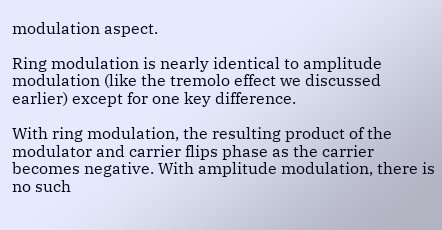modulation aspect.

Ring modulation is nearly identical to amplitude modulation (like the tremolo effect we discussed earlier) except for one key difference.

With ring modulation, the resulting product of the modulator and carrier flips phase as the carrier becomes negative. With amplitude modulation, there is no such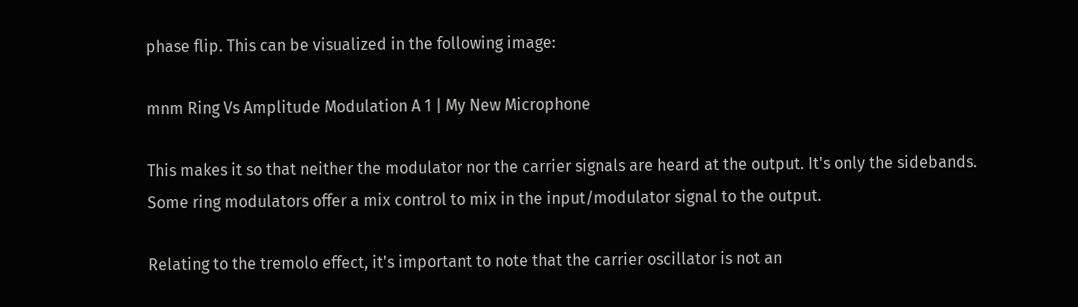phase flip. This can be visualized in the following image:

mnm Ring Vs Amplitude Modulation A 1 | My New Microphone

This makes it so that neither the modulator nor the carrier signals are heard at the output. It's only the sidebands. Some ring modulators offer a mix control to mix in the input/modulator signal to the output.

Relating to the tremolo effect, it's important to note that the carrier oscillator is not an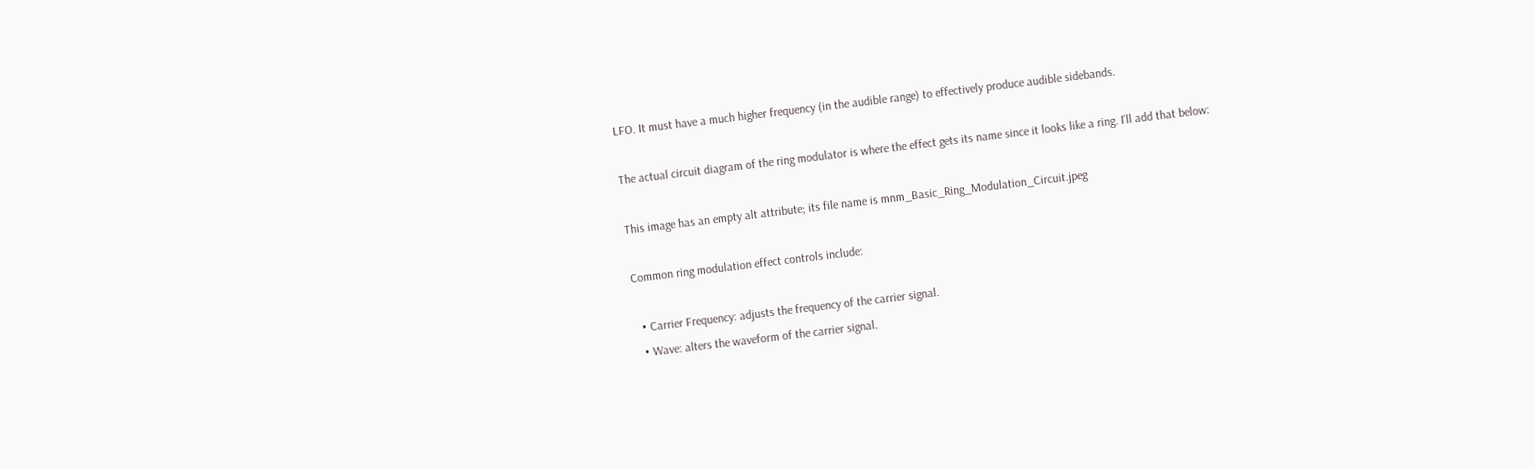LFO. It must have a much higher frequency (in the audible range) to effectively produce audible sidebands.

The actual circuit diagram of the ring modulator is where the effect gets its name since it looks like a ring. I'll add that below:

This image has an empty alt attribute; its file name is mnm_Basic_Ring_Modulation_Circuit.jpeg

Common ring modulation effect controls include:

  • Carrier Frequency: adjusts the frequency of the carrier signal.
  • Wave: alters the waveform of the carrier signal.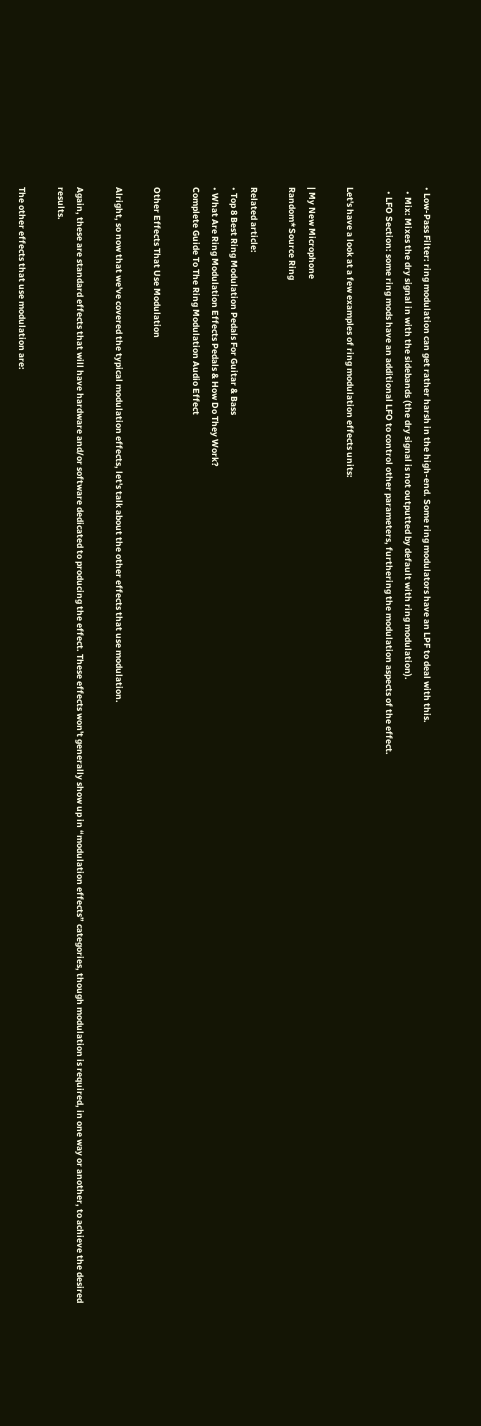• Low-Pass Filter: ring modulation can get rather harsh in the high-end. Some ring modulators have an LPF to deal with this.
  • Mix: Mixes the dry signal in with the sidebands (the dry signal is not outputted by default with ring modulation).
  • LFO Section: some ring mods have an additional LFO to control other parameters, furthering the modulation aspects of the effect.

Let's have a look at a few examples of ring modulation effects units:

| My New Microphone
Random*Source Ring

Related article:
• Top 8 Best Ring Modulation Pedals For Guitar & Bass
• What Are Ring Modulation Effects Pedals & How Do They Work?
Complete Guide To The Ring Modulation Audio Effect

Other Effects That Use Modulation

Alright, so now that we've covered the typical modulation effects, let's talk about the other effects that use modulation.

Again, these are standard effects that will have hardware and/or software dedicated to producing the effect. These effects won't generally show up in “modulation effects” categories, though modulation is required, in one way or another, to achieve the desired results.

The other effects that use modulation are: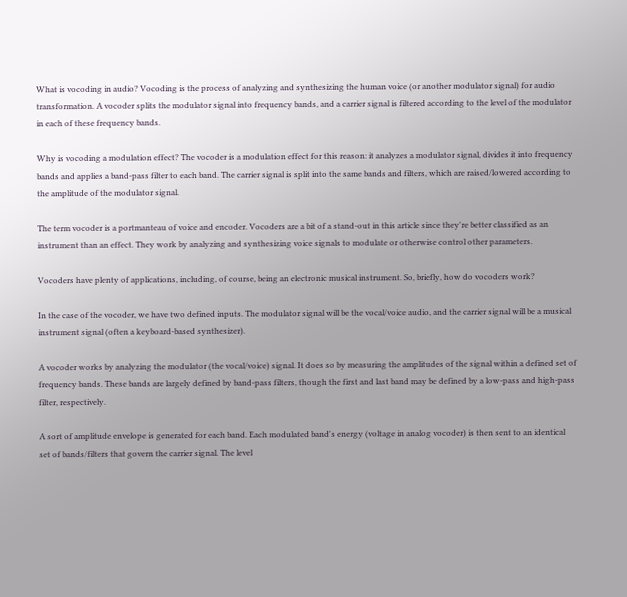What is vocoding in audio? Vocoding is the process of analyzing and synthesizing the human voice (or another modulator signal) for audio transformation. A vocoder splits the modulator signal into frequency bands, and a carrier signal is filtered according to the level of the modulator in each of these frequency bands.

Why is vocoding a modulation effect? The vocoder is a modulation effect for this reason: it analyzes a modulator signal, divides it into frequency bands and applies a band-pass filter to each band. The carrier signal is split into the same bands and filters, which are raised/lowered according to the amplitude of the modulator signal.

The term vocoder is a portmanteau of voice and encoder. Vocoders are a bit of a stand-out in this article since they're better classified as an instrument than an effect. They work by analyzing and synthesizing voice signals to modulate or otherwise control other parameters.

Vocoders have plenty of applications, including, of course, being an electronic musical instrument. So, briefly, how do vocoders work?

In the case of the vocoder, we have two defined inputs. The modulator signal will be the vocal/voice audio, and the carrier signal will be a musical instrument signal (often a keyboard-based synthesizer).

A vocoder works by analyzing the modulator (the vocal/voice) signal. It does so by measuring the amplitudes of the signal within a defined set of frequency bands. These bands are largely defined by band-pass filters, though the first and last band may be defined by a low-pass and high-pass filter, respectively.

A sort of amplitude envelope is generated for each band. Each modulated band's energy (voltage in analog vocoder) is then sent to an identical set of bands/filters that govern the carrier signal. The level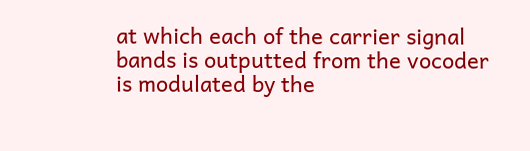at which each of the carrier signal bands is outputted from the vocoder is modulated by the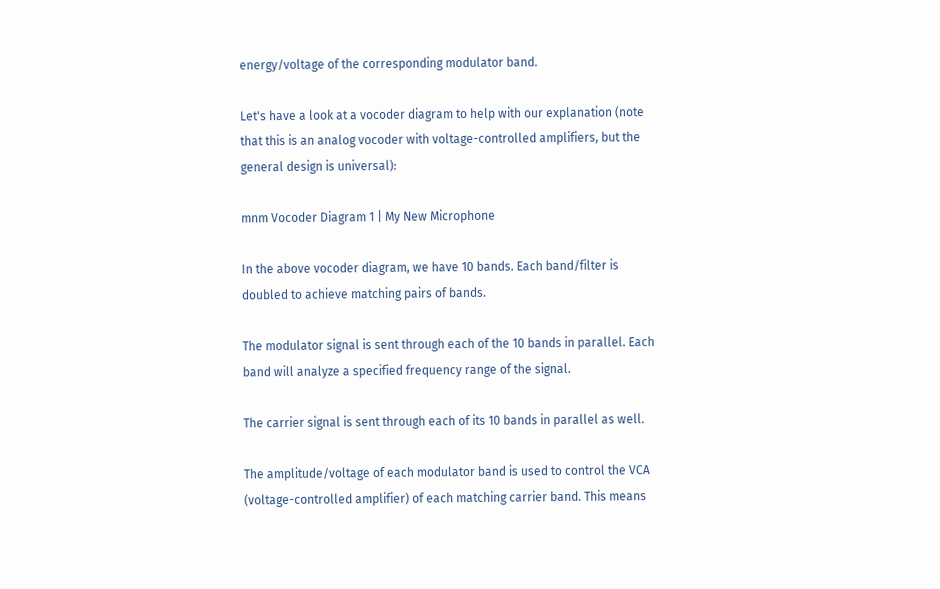energy/voltage of the corresponding modulator band.

Let's have a look at a vocoder diagram to help with our explanation (note that this is an analog vocoder with voltage-controlled amplifiers, but the general design is universal):

mnm Vocoder Diagram 1 | My New Microphone

In the above vocoder diagram, we have 10 bands. Each band/filter is doubled to achieve matching pairs of bands.

The modulator signal is sent through each of the 10 bands in parallel. Each band will analyze a specified frequency range of the signal.

The carrier signal is sent through each of its 10 bands in parallel as well.

The amplitude/voltage of each modulator band is used to control the VCA (voltage-controlled amplifier) of each matching carrier band. This means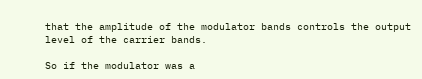that the amplitude of the modulator bands controls the output level of the carrier bands.

So if the modulator was a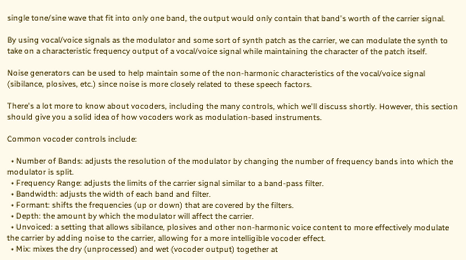single tone/sine wave that fit into only one band, the output would only contain that band's worth of the carrier signal.

By using vocal/voice signals as the modulator and some sort of synth patch as the carrier, we can modulate the synth to take on a characteristic frequency output of a vocal/voice signal while maintaining the character of the patch itself.

Noise generators can be used to help maintain some of the non-harmonic characteristics of the vocal/voice signal (sibilance, plosives, etc.) since noise is more closely related to these speech factors.

There's a lot more to know about vocoders, including the many controls, which we'll discuss shortly. However, this section should give you a solid idea of how vocoders work as modulation-based instruments.

Common vocoder controls include:

  • Number of Bands: adjusts the resolution of the modulator by changing the number of frequency bands into which the modulator is split.
  • Frequency Range: adjusts the limits of the carrier signal similar to a band-pass filter.
  • Bandwidth: adjusts the width of each band and filter.
  • Formant: shifts the frequencies (up or down) that are covered by the filters.
  • Depth: the amount by which the modulator will affect the carrier.
  • Unvoiced: a setting that allows sibilance, plosives and other non-harmonic voice content to more effectively modulate the carrier by adding noise to the carrier, allowing for a more intelligible vocoder effect.
  • Mix: mixes the dry (unprocessed) and wet (vocoder output) together at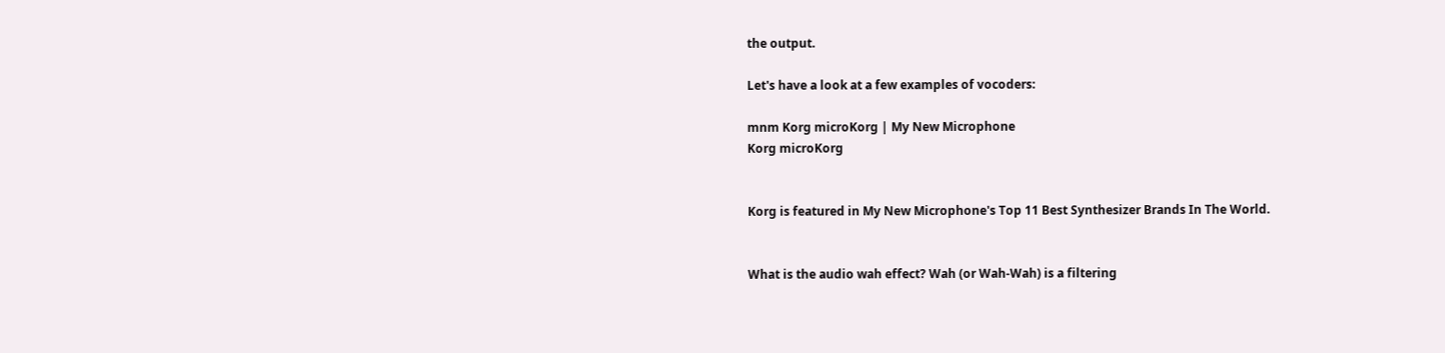the output.

Let's have a look at a few examples of vocoders:

mnm Korg microKorg | My New Microphone
Korg microKorg


Korg is featured in My New Microphone's Top 11 Best Synthesizer Brands In The World.


What is the audio wah effect? Wah (or Wah-Wah) is a filtering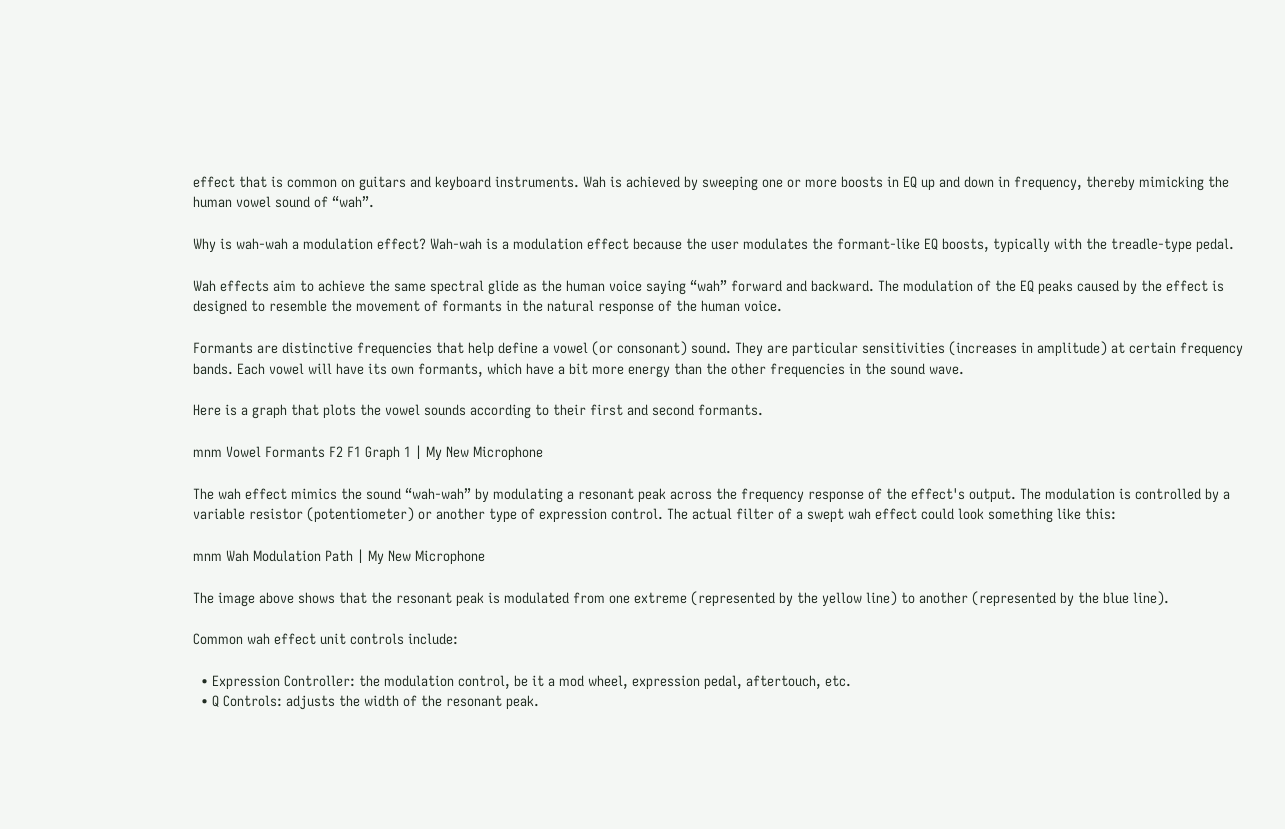effect that is common on guitars and keyboard instruments. Wah is achieved by sweeping one or more boosts in EQ up and down in frequency, thereby mimicking the human vowel sound of “wah”.

Why is wah-wah a modulation effect? Wah-wah is a modulation effect because the user modulates the formant-like EQ boosts, typically with the treadle-type pedal.

Wah effects aim to achieve the same spectral glide as the human voice saying “wah” forward and backward. The modulation of the EQ peaks caused by the effect is designed to resemble the movement of formants in the natural response of the human voice.

Formants are distinctive frequencies that help define a vowel (or consonant) sound. They are particular sensitivities (increases in amplitude) at certain frequency bands. Each vowel will have its own formants, which have a bit more energy than the other frequencies in the sound wave.

Here is a graph that plots the vowel sounds according to their first and second formants.

mnm Vowel Formants F2 F1 Graph 1 | My New Microphone

The wah effect mimics the sound “wah-wah” by modulating a resonant peak across the frequency response of the effect's output. The modulation is controlled by a variable resistor (potentiometer) or another type of expression control. The actual filter of a swept wah effect could look something like this:

mnm Wah Modulation Path | My New Microphone

The image above shows that the resonant peak is modulated from one extreme (represented by the yellow line) to another (represented by the blue line).

Common wah effect unit controls include:

  • Expression Controller: the modulation control, be it a mod wheel, expression pedal, aftertouch, etc.
  • Q Controls: adjusts the width of the resonant peak.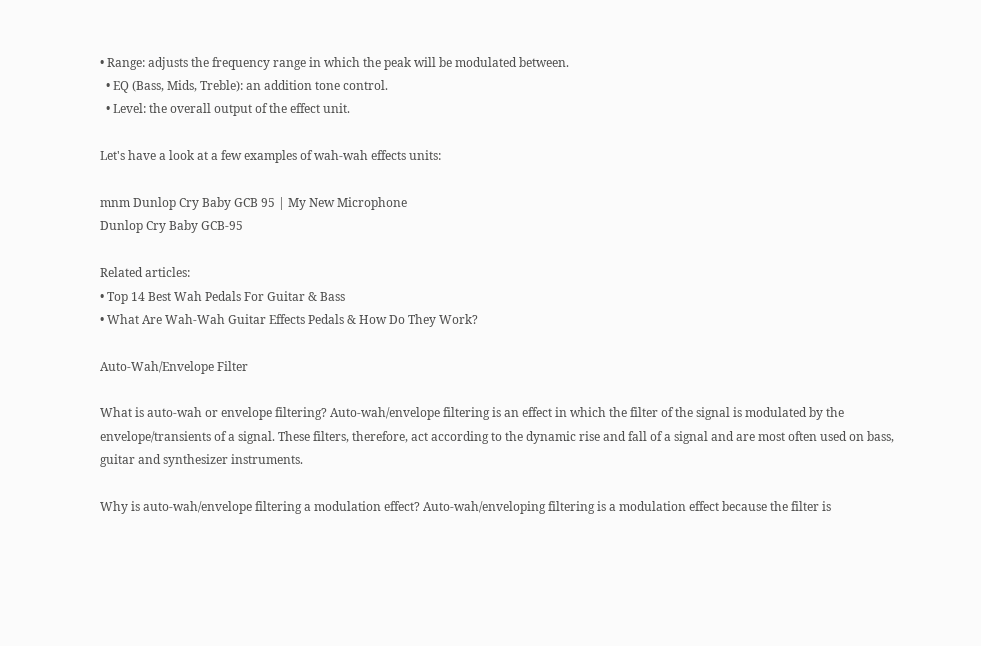• Range: adjusts the frequency range in which the peak will be modulated between.
  • EQ (Bass, Mids, Treble): an addition tone control.
  • Level: the overall output of the effect unit.

Let's have a look at a few examples of wah-wah effects units:

mnm Dunlop Cry Baby GCB 95 | My New Microphone
Dunlop Cry Baby GCB-95

Related articles:
• Top 14 Best Wah Pedals For Guitar & Bass
• What Are Wah-Wah Guitar Effects Pedals & How Do They Work?

Auto-Wah/Envelope Filter

What is auto-wah or envelope filtering? Auto-wah/envelope filtering is an effect in which the filter of the signal is modulated by the envelope/transients of a signal. These filters, therefore, act according to the dynamic rise and fall of a signal and are most often used on bass, guitar and synthesizer instruments.

Why is auto-wah/envelope filtering a modulation effect? Auto-wah/enveloping filtering is a modulation effect because the filter is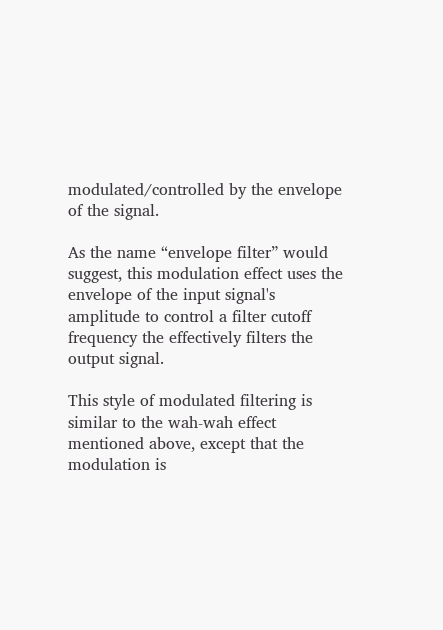modulated/controlled by the envelope of the signal.

As the name “envelope filter” would suggest, this modulation effect uses the envelope of the input signal's amplitude to control a filter cutoff frequency the effectively filters the output signal.

This style of modulated filtering is similar to the wah-wah effect mentioned above, except that the modulation is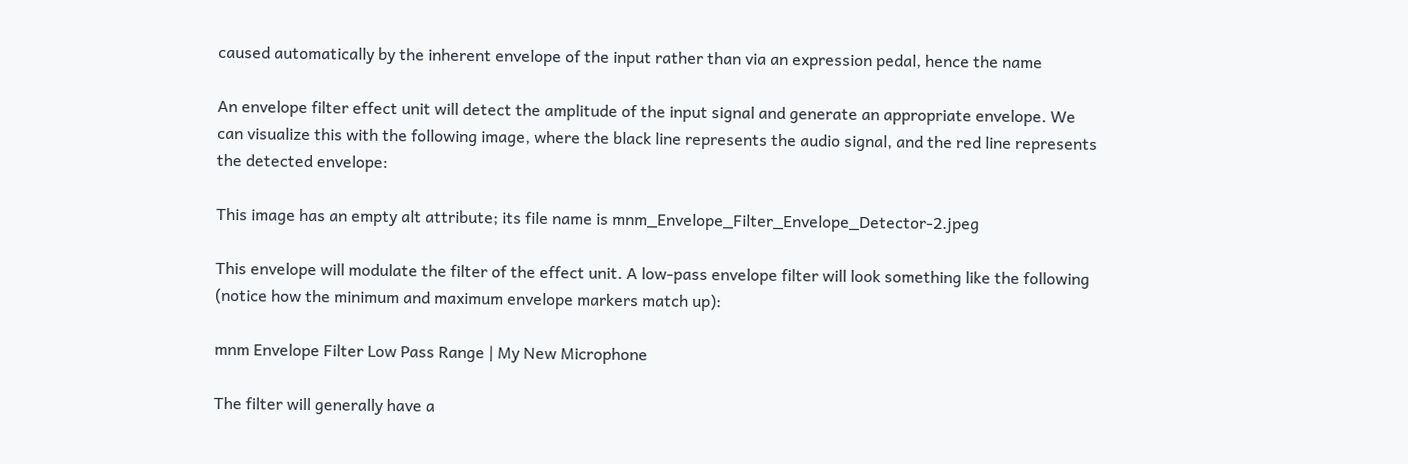caused automatically by the inherent envelope of the input rather than via an expression pedal, hence the name

An envelope filter effect unit will detect the amplitude of the input signal and generate an appropriate envelope. We can visualize this with the following image, where the black line represents the audio signal, and the red line represents the detected envelope:

This image has an empty alt attribute; its file name is mnm_Envelope_Filter_Envelope_Detector-2.jpeg

This envelope will modulate the filter of the effect unit. A low-pass envelope filter will look something like the following (notice how the minimum and maximum envelope markers match up):

mnm Envelope Filter Low Pass Range | My New Microphone

The filter will generally have a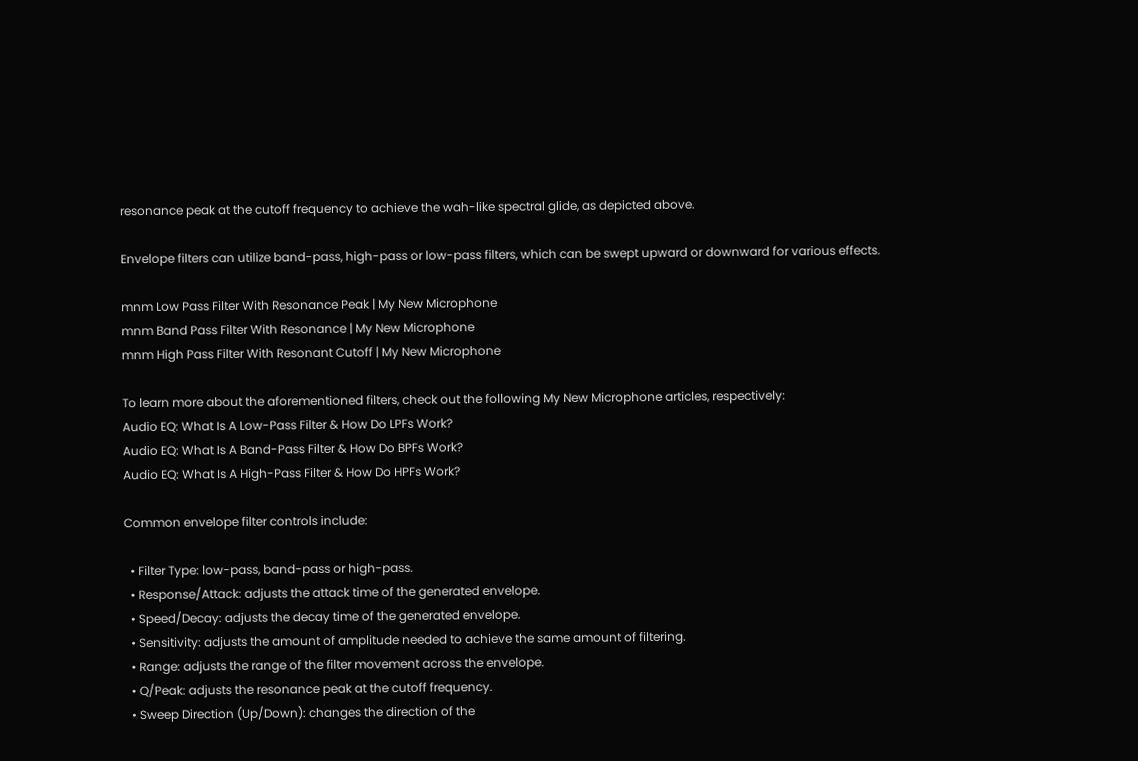resonance peak at the cutoff frequency to achieve the wah-like spectral glide, as depicted above.

Envelope filters can utilize band-pass, high-pass or low-pass filters, which can be swept upward or downward for various effects.

mnm Low Pass Filter With Resonance Peak | My New Microphone
mnm Band Pass Filter With Resonance | My New Microphone
mnm High Pass Filter With Resonant Cutoff | My New Microphone

To learn more about the aforementioned filters, check out the following My New Microphone articles, respectively:
Audio EQ: What Is A Low-Pass Filter & How Do LPFs Work?
Audio EQ: What Is A Band-Pass Filter & How Do BPFs Work?
Audio EQ: What Is A High-Pass Filter & How Do HPFs Work?

Common envelope filter controls include:

  • Filter Type: low-pass, band-pass or high-pass.
  • Response/Attack: adjusts the attack time of the generated envelope.
  • Speed/Decay: adjusts the decay time of the generated envelope.
  • Sensitivity: adjusts the amount of amplitude needed to achieve the same amount of filtering.
  • Range: adjusts the range of the filter movement across the envelope.
  • Q/Peak: adjusts the resonance peak at the cutoff frequency.
  • Sweep Direction (Up/Down): changes the direction of the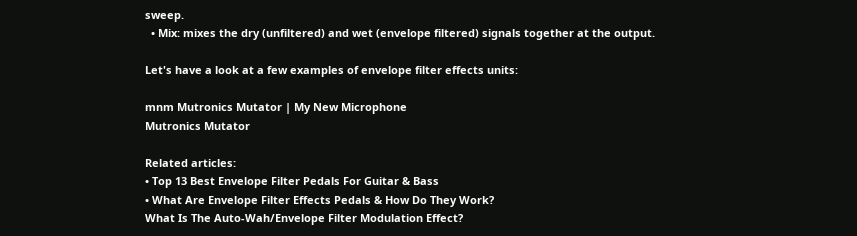sweep.
  • Mix: mixes the dry (unfiltered) and wet (envelope filtered) signals together at the output.

Let's have a look at a few examples of envelope filter effects units:

mnm Mutronics Mutator | My New Microphone
Mutronics Mutator

Related articles:
• Top 13 Best Envelope Filter Pedals For Guitar & Bass
• What Are Envelope Filter Effects Pedals & How Do They Work?
What Is The Auto-Wah/Envelope Filter Modulation Effect?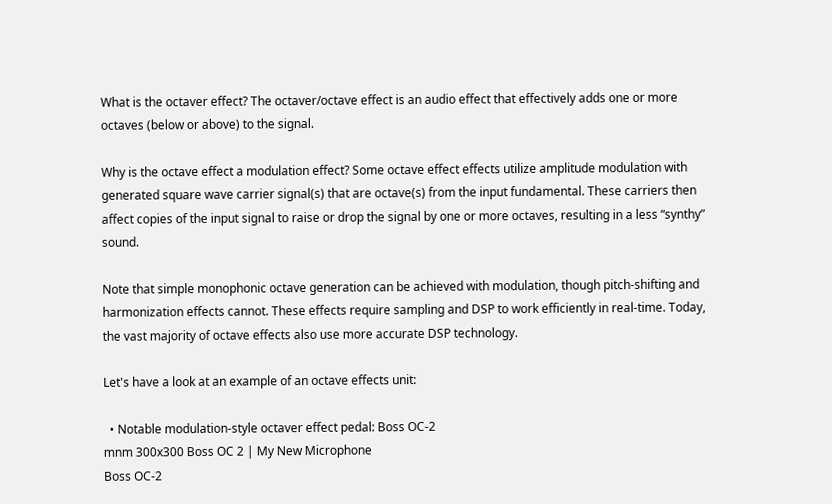What is the octaver effect? The octaver/octave effect is an audio effect that effectively adds one or more octaves (below or above) to the signal.

Why is the octave effect a modulation effect? Some octave effect effects utilize amplitude modulation with generated square wave carrier signal(s) that are octave(s) from the input fundamental. These carriers then affect copies of the input signal to raise or drop the signal by one or more octaves, resulting in a less “synthy” sound.

Note that simple monophonic octave generation can be achieved with modulation, though pitch-shifting and harmonization effects cannot. These effects require sampling and DSP to work efficiently in real-time. Today, the vast majority of octave effects also use more accurate DSP technology.

Let's have a look at an example of an octave effects unit:

  • Notable modulation-style octaver effect pedal: Boss OC-2
mnm 300x300 Boss OC 2 | My New Microphone
Boss OC-2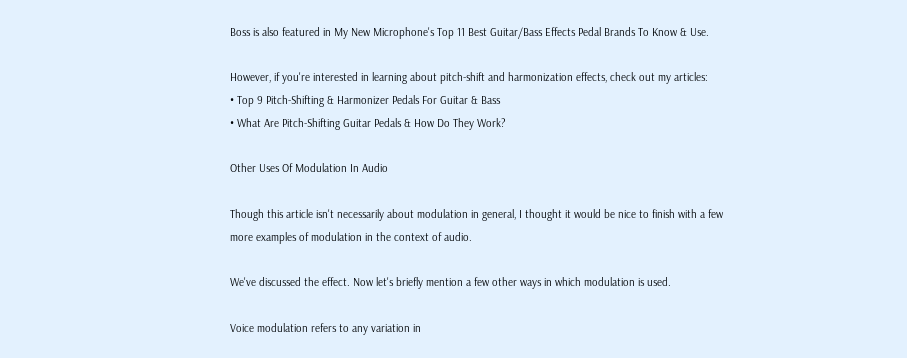Boss is also featured in My New Microphone's Top 11 Best Guitar/Bass Effects Pedal Brands To Know & Use.

However, if you're interested in learning about pitch-shift and harmonization effects, check out my articles:
• Top 9 Pitch-Shifting & Harmonizer Pedals For Guitar & Bass
• What Are Pitch-Shifting Guitar Pedals & How Do They Work?

Other Uses Of Modulation In Audio

Though this article isn't necessarily about modulation in general, I thought it would be nice to finish with a few more examples of modulation in the context of audio.

We've discussed the effect. Now let's briefly mention a few other ways in which modulation is used.

Voice modulation refers to any variation in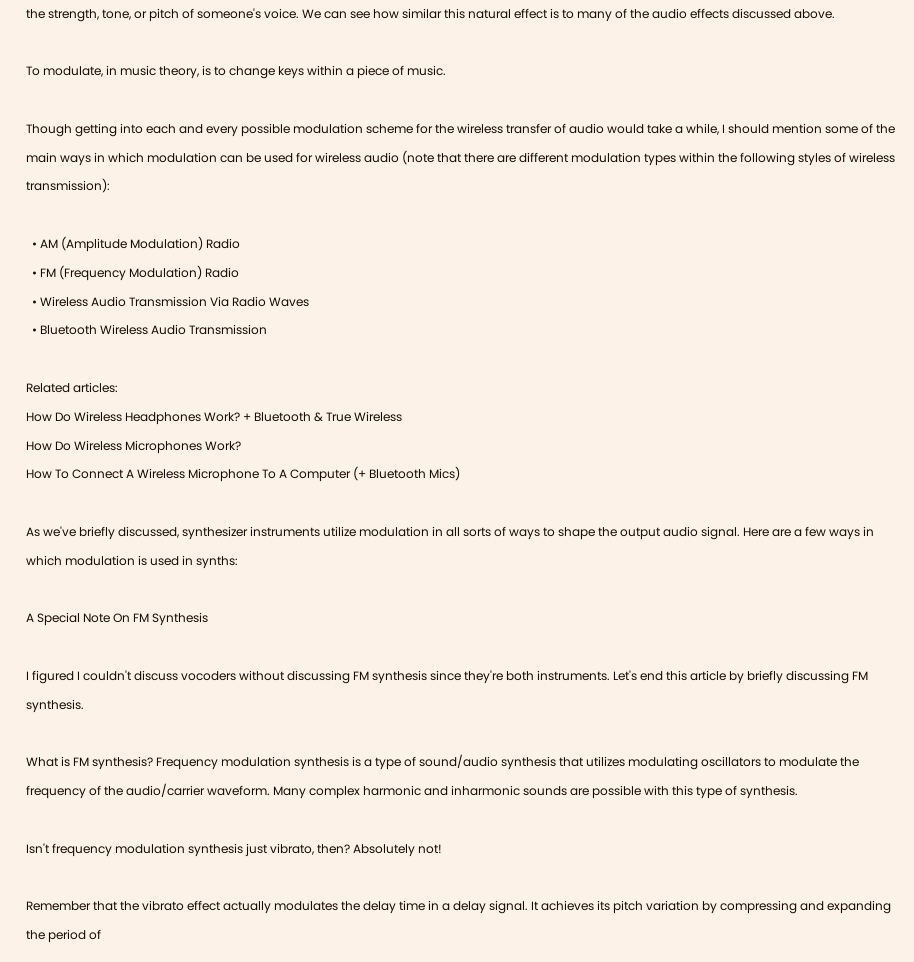the strength, tone, or pitch of someone's voice. We can see how similar this natural effect is to many of the audio effects discussed above.

To modulate, in music theory, is to change keys within a piece of music.

Though getting into each and every possible modulation scheme for the wireless transfer of audio would take a while, I should mention some of the main ways in which modulation can be used for wireless audio (note that there are different modulation types within the following styles of wireless transmission):

  • AM (Amplitude Modulation) Radio
  • FM (Frequency Modulation) Radio
  • Wireless Audio Transmission Via Radio Waves
  • Bluetooth Wireless Audio Transmission

Related articles:
How Do Wireless Headphones Work? + Bluetooth & True Wireless
How Do Wireless Microphones Work?
How To Connect A Wireless Microphone To A Computer (+ Bluetooth Mics)

As we've briefly discussed, synthesizer instruments utilize modulation in all sorts of ways to shape the output audio signal. Here are a few ways in which modulation is used in synths:

A Special Note On FM Synthesis

I figured I couldn't discuss vocoders without discussing FM synthesis since they're both instruments. Let's end this article by briefly discussing FM synthesis.

What is FM synthesis? Frequency modulation synthesis is a type of sound/audio synthesis that utilizes modulating oscillators to modulate the frequency of the audio/carrier waveform. Many complex harmonic and inharmonic sounds are possible with this type of synthesis.

Isn't frequency modulation synthesis just vibrato, then? Absolutely not!

Remember that the vibrato effect actually modulates the delay time in a delay signal. It achieves its pitch variation by compressing and expanding the period of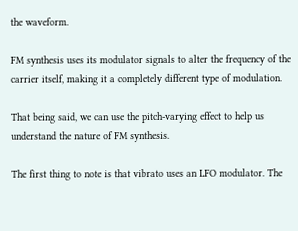the waveform.

FM synthesis uses its modulator signals to alter the frequency of the carrier itself, making it a completely different type of modulation.

That being said, we can use the pitch-varying effect to help us understand the nature of FM synthesis.

The first thing to note is that vibrato uses an LFO modulator. The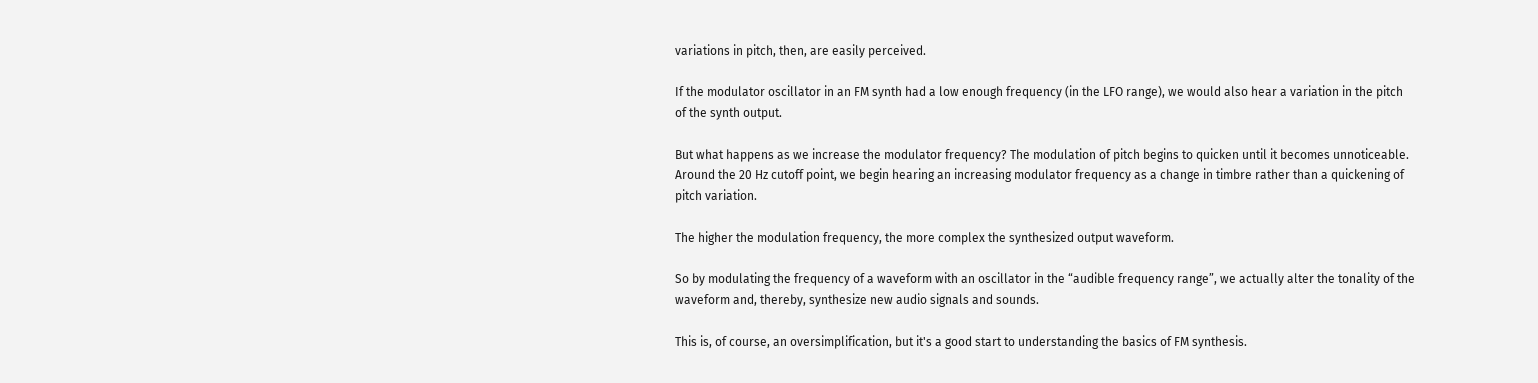variations in pitch, then, are easily perceived.

If the modulator oscillator in an FM synth had a low enough frequency (in the LFO range), we would also hear a variation in the pitch of the synth output.

But what happens as we increase the modulator frequency? The modulation of pitch begins to quicken until it becomes unnoticeable. Around the 20 Hz cutoff point, we begin hearing an increasing modulator frequency as a change in timbre rather than a quickening of pitch variation.

The higher the modulation frequency, the more complex the synthesized output waveform.

So by modulating the frequency of a waveform with an oscillator in the “audible frequency range”, we actually alter the tonality of the waveform and, thereby, synthesize new audio signals and sounds.

This is, of course, an oversimplification, but it's a good start to understanding the basics of FM synthesis.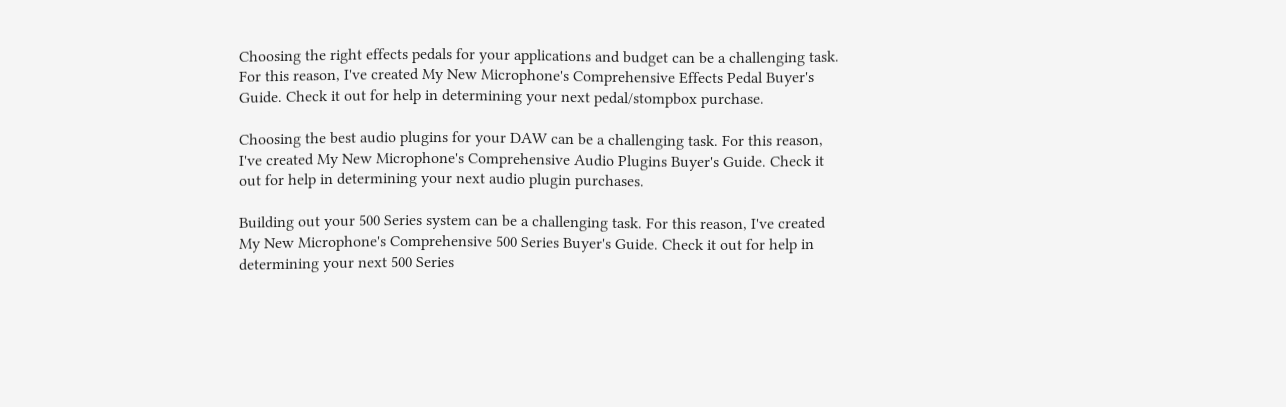Choosing the right effects pedals for your applications and budget can be a challenging task. For this reason, I've created My New Microphone's Comprehensive Effects Pedal Buyer's Guide. Check it out for help in determining your next pedal/stompbox purchase.

Choosing the best audio plugins for your DAW can be a challenging task. For this reason, I've created My New Microphone's Comprehensive Audio Plugins Buyer's Guide. Check it out for help in determining your next audio plugin purchases.

Building out your 500 Series system can be a challenging task. For this reason, I've created My New Microphone's Comprehensive 500 Series Buyer's Guide. Check it out for help in determining your next 500 Series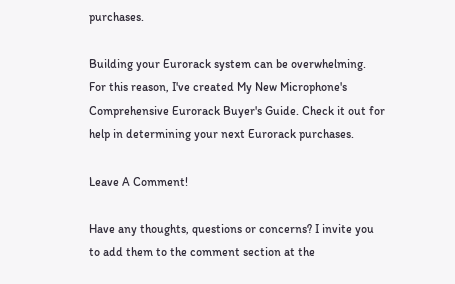purchases.

Building your Eurorack system can be overwhelming. For this reason, I've created My New Microphone's Comprehensive Eurorack Buyer's Guide. Check it out for help in determining your next Eurorack purchases.

Leave A Comment!

Have any thoughts, questions or concerns? I invite you to add them to the comment section at the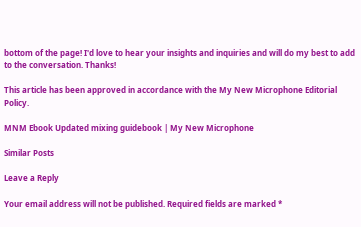bottom of the page! I'd love to hear your insights and inquiries and will do my best to add to the conversation. Thanks!

This article has been approved in accordance with the My New Microphone Editorial Policy.

MNM Ebook Updated mixing guidebook | My New Microphone

Similar Posts

Leave a Reply

Your email address will not be published. Required fields are marked *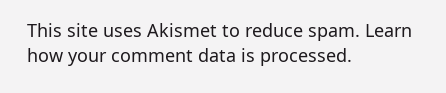This site uses Akismet to reduce spam. Learn how your comment data is processed.